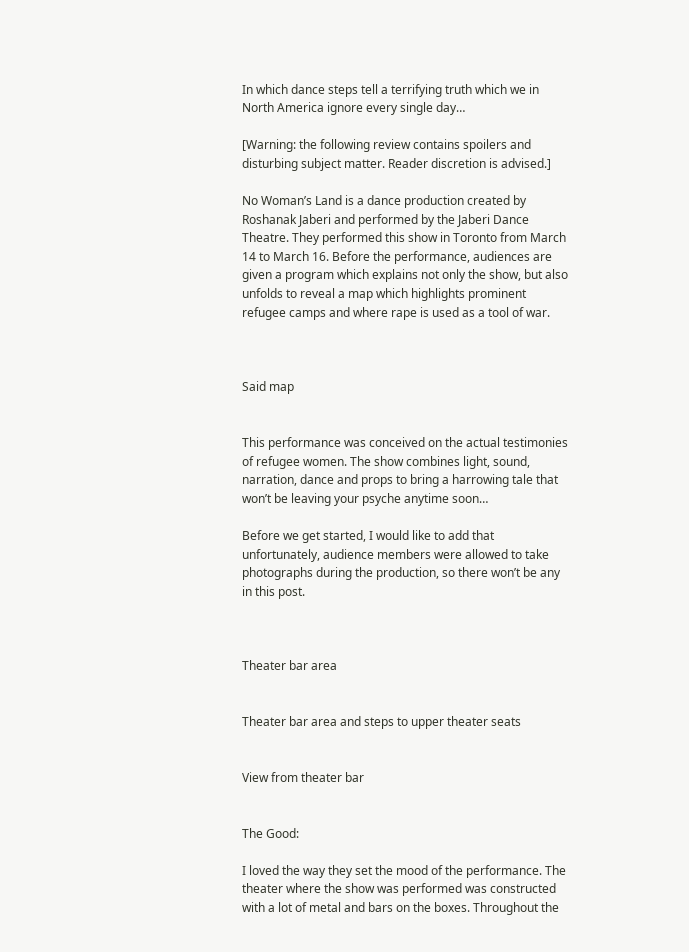In which dance steps tell a terrifying truth which we in North America ignore every single day…

[Warning: the following review contains spoilers and disturbing subject matter. Reader discretion is advised.]

No Woman’s Land is a dance production created by Roshanak Jaberi and performed by the Jaberi Dance Theatre. They performed this show in Toronto from March 14 to March 16. Before the performance, audiences are given a program which explains not only the show, but also unfolds to reveal a map which highlights prominent refugee camps and where rape is used as a tool of war.



Said map


This performance was conceived on the actual testimonies of refugee women. The show combines light, sound, narration, dance and props to bring a harrowing tale that won’t be leaving your psyche anytime soon…

Before we get started, I would like to add that unfortunately, audience members were allowed to take photographs during the production, so there won’t be any in this post.



Theater bar area


Theater bar area and steps to upper theater seats


View from theater bar


The Good:

I loved the way they set the mood of the performance. The theater where the show was performed was constructed with a lot of metal and bars on the boxes. Throughout the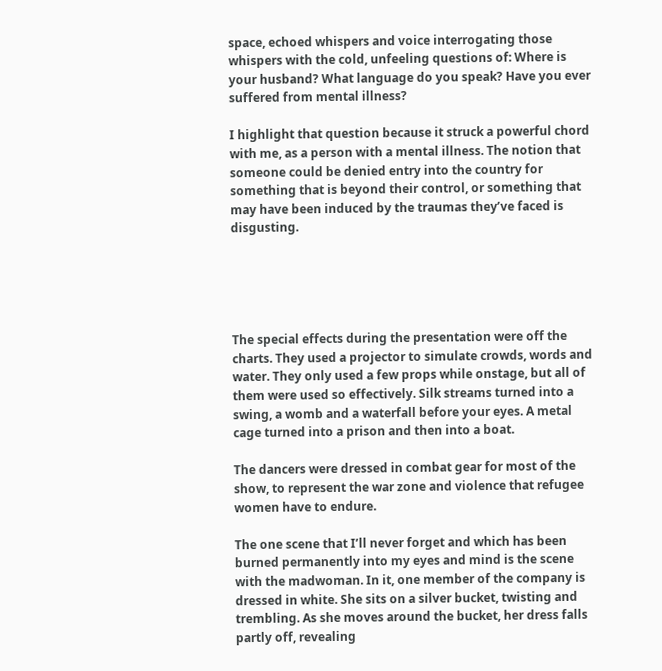space, echoed whispers and voice interrogating those whispers with the cold, unfeeling questions of: Where is your husband? What language do you speak? Have you ever suffered from mental illness?

I highlight that question because it struck a powerful chord with me, as a person with a mental illness. The notion that someone could be denied entry into the country for something that is beyond their control, or something that may have been induced by the traumas they’ve faced is disgusting.





The special effects during the presentation were off the charts. They used a projector to simulate crowds, words and water. They only used a few props while onstage, but all of them were used so effectively. Silk streams turned into a swing, a womb and a waterfall before your eyes. A metal cage turned into a prison and then into a boat.

The dancers were dressed in combat gear for most of the show, to represent the war zone and violence that refugee women have to endure.

The one scene that I’ll never forget and which has been burned permanently into my eyes and mind is the scene with the madwoman. In it, one member of the company is dressed in white. She sits on a silver bucket, twisting and trembling. As she moves around the bucket, her dress falls partly off, revealing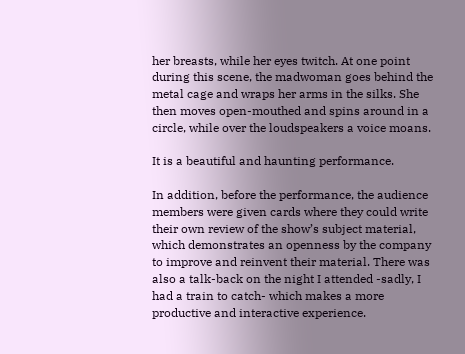her breasts, while her eyes twitch. At one point during this scene, the madwoman goes behind the metal cage and wraps her arms in the silks. She then moves open-mouthed and spins around in a circle, while over the loudspeakers a voice moans.

It is a beautiful and haunting performance.

In addition, before the performance, the audience members were given cards where they could write their own review of the show’s subject material, which demonstrates an openness by the company to improve and reinvent their material. There was also a talk-back on the night I attended -sadly, I had a train to catch- which makes a more productive and interactive experience.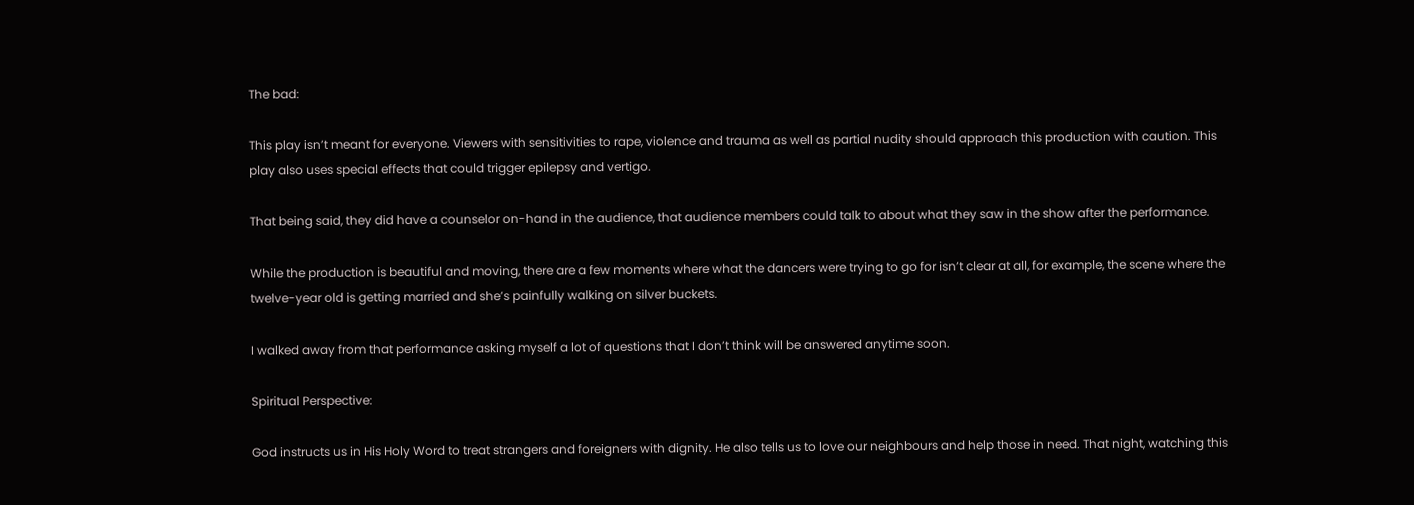The bad:

This play isn’t meant for everyone. Viewers with sensitivities to rape, violence and trauma as well as partial nudity should approach this production with caution. This play also uses special effects that could trigger epilepsy and vertigo.

That being said, they did have a counselor on-hand in the audience, that audience members could talk to about what they saw in the show after the performance.

While the production is beautiful and moving, there are a few moments where what the dancers were trying to go for isn’t clear at all, for example, the scene where the twelve-year old is getting married and she’s painfully walking on silver buckets.

I walked away from that performance asking myself a lot of questions that I don’t think will be answered anytime soon.

Spiritual Perspective:

God instructs us in His Holy Word to treat strangers and foreigners with dignity. He also tells us to love our neighbours and help those in need. That night, watching this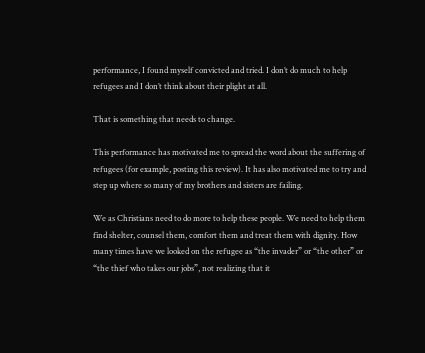performance, I found myself convicted and tried. I don’t do much to help refugees and I don’t think about their plight at all.

That is something that needs to change.

This performance has motivated me to spread the word about the suffering of refugees (for example, posting this review). It has also motivated me to try and step up where so many of my brothers and sisters are failing.

We as Christians need to do more to help these people. We need to help them find shelter, counsel them, comfort them and treat them with dignity. How many times have we looked on the refugee as “the invader” or “the other” or “the thief who takes our jobs”, not realizing that it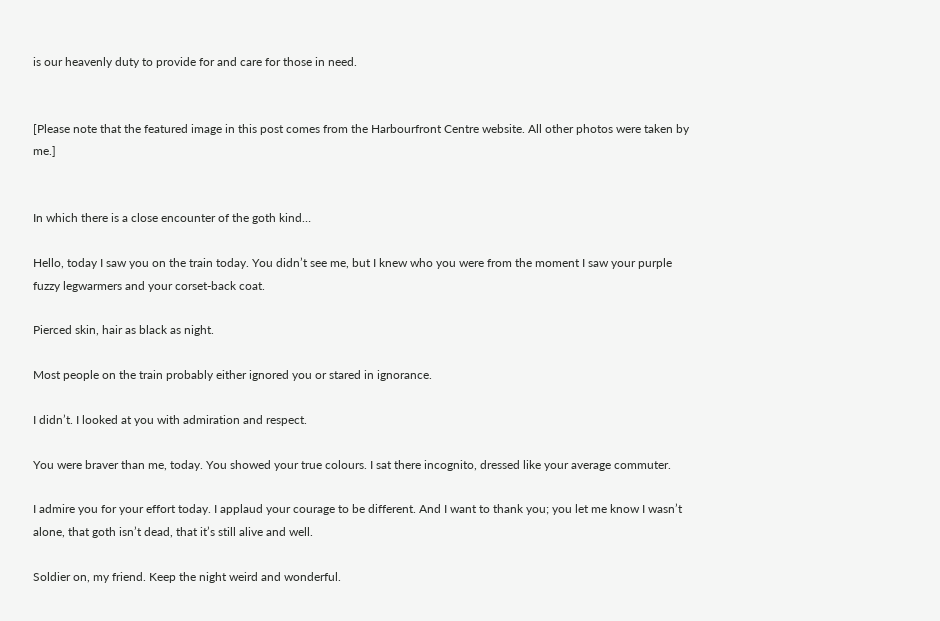is our heavenly duty to provide for and care for those in need.


[Please note that the featured image in this post comes from the Harbourfront Centre website. All other photos were taken by me.]


In which there is a close encounter of the goth kind…

Hello, today I saw you on the train today. You didn’t see me, but I knew who you were from the moment I saw your purple fuzzy legwarmers and your corset-back coat.

Pierced skin, hair as black as night.

Most people on the train probably either ignored you or stared in ignorance.

I didn’t. I looked at you with admiration and respect.

You were braver than me, today. You showed your true colours. I sat there incognito, dressed like your average commuter.

I admire you for your effort today. I applaud your courage to be different. And I want to thank you; you let me know I wasn’t alone, that goth isn’t dead, that it’s still alive and well.

Soldier on, my friend. Keep the night weird and wonderful.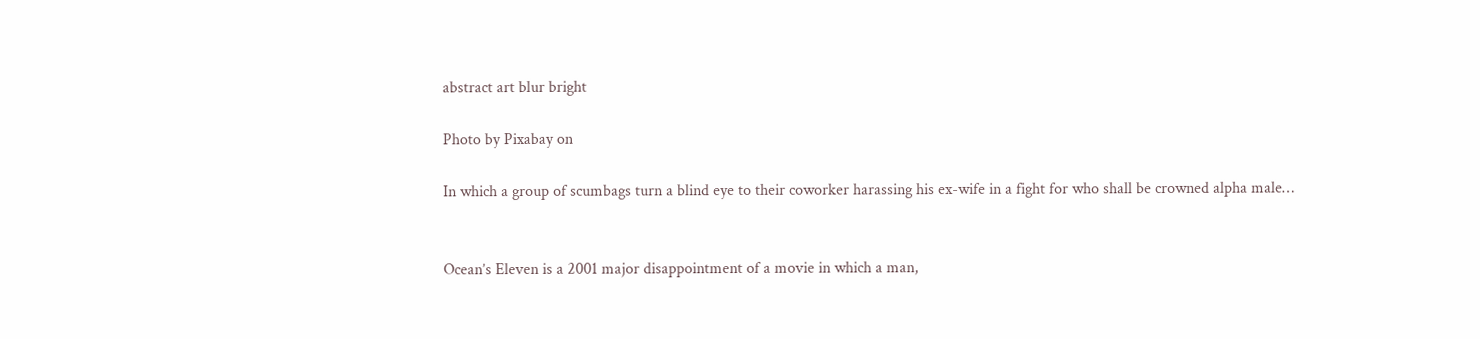abstract art blur bright

Photo by Pixabay on

In which a group of scumbags turn a blind eye to their coworker harassing his ex-wife in a fight for who shall be crowned alpha male…


Ocean’s Eleven is a 2001 major disappointment of a movie in which a man,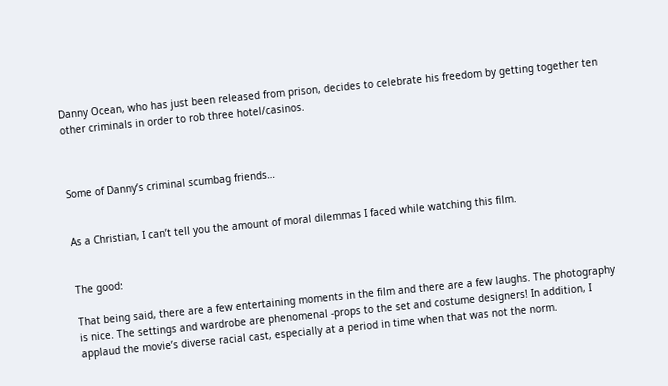Danny Ocean, who has just been released from prison, decides to celebrate his freedom by getting together ten other criminals in order to rob three hotel/casinos.



Some of Danny’s criminal scumbag friends…


As a Christian, I can’t tell you the amount of moral dilemmas I faced while watching this film.


The good:

That being said, there are a few entertaining moments in the film and there are a few laughs. The photography is nice. The settings and wardrobe are phenomenal -props to the set and costume designers! In addition, I applaud the movie’s diverse racial cast, especially at a period in time when that was not the norm.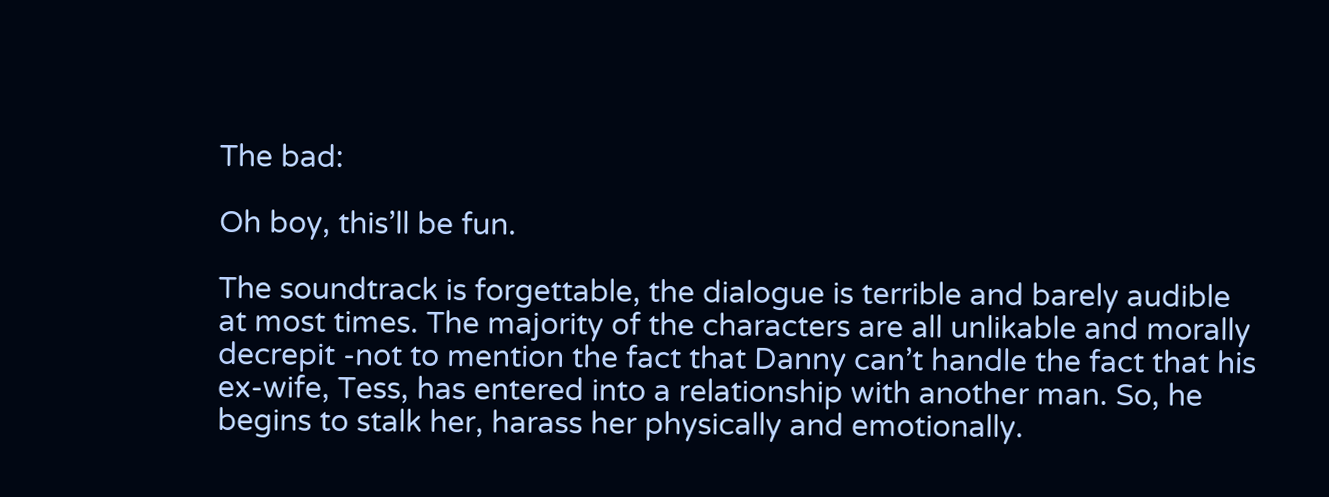The bad:

Oh boy, this’ll be fun.

The soundtrack is forgettable, the dialogue is terrible and barely audible at most times. The majority of the characters are all unlikable and morally decrepit -not to mention the fact that Danny can’t handle the fact that his ex-wife, Tess, has entered into a relationship with another man. So, he begins to stalk her, harass her physically and emotionally.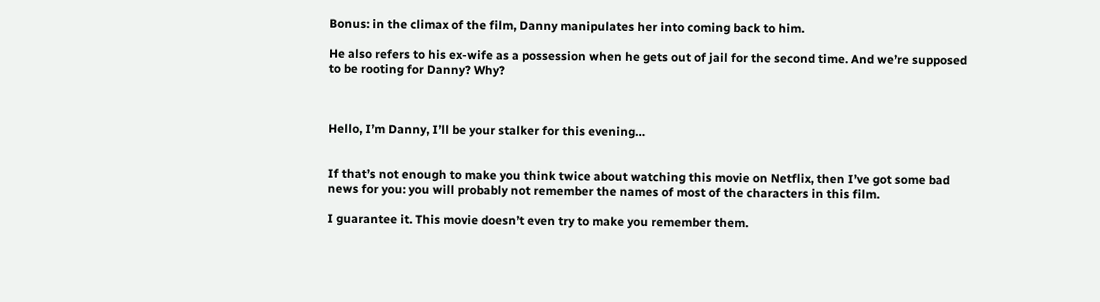Bonus: in the climax of the film, Danny manipulates her into coming back to him.

He also refers to his ex-wife as a possession when he gets out of jail for the second time. And we’re supposed to be rooting for Danny? Why?



Hello, I’m Danny, I’ll be your stalker for this evening…


If that’s not enough to make you think twice about watching this movie on Netflix, then I’ve got some bad news for you: you will probably not remember the names of most of the characters in this film.

I guarantee it. This movie doesn’t even try to make you remember them.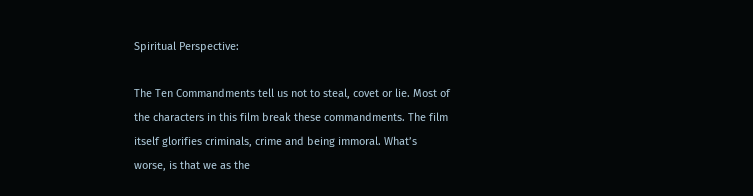Spiritual Perspective:

The Ten Commandments tell us not to steal, covet or lie. Most of the characters in this film break these commandments. The film itself glorifies criminals, crime and being immoral. What’s worse, is that we as the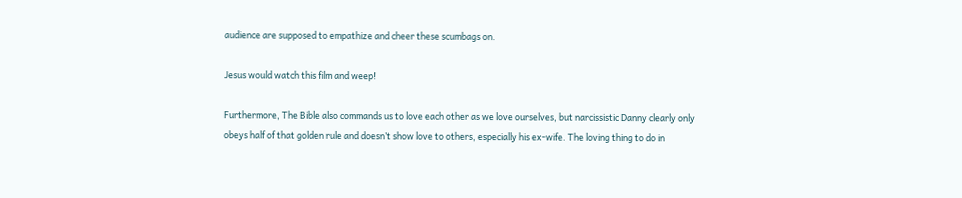audience are supposed to empathize and cheer these scumbags on.

Jesus would watch this film and weep!

Furthermore, The Bible also commands us to love each other as we love ourselves, but narcissistic Danny clearly only obeys half of that golden rule and doesn’t show love to others, especially his ex-wife. The loving thing to do in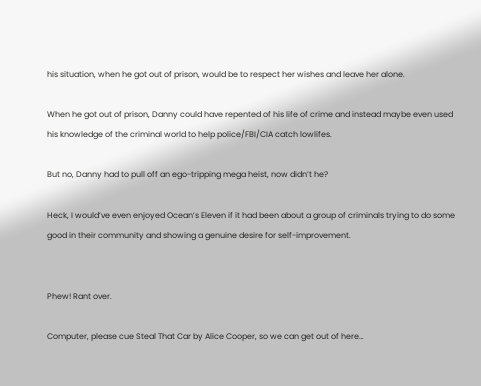his situation, when he got out of prison, would be to respect her wishes and leave her alone.

When he got out of prison, Danny could have repented of his life of crime and instead maybe even used his knowledge of the criminal world to help police/FBI/CIA catch lowlifes.

But no, Danny had to pull off an ego-tripping mega heist, now didn’t he?

Heck, I would’ve even enjoyed Ocean’s Eleven if it had been about a group of criminals trying to do some good in their community and showing a genuine desire for self-improvement.


Phew! Rant over.

Computer, please cue Steal That Car by Alice Cooper, so we can get out of here…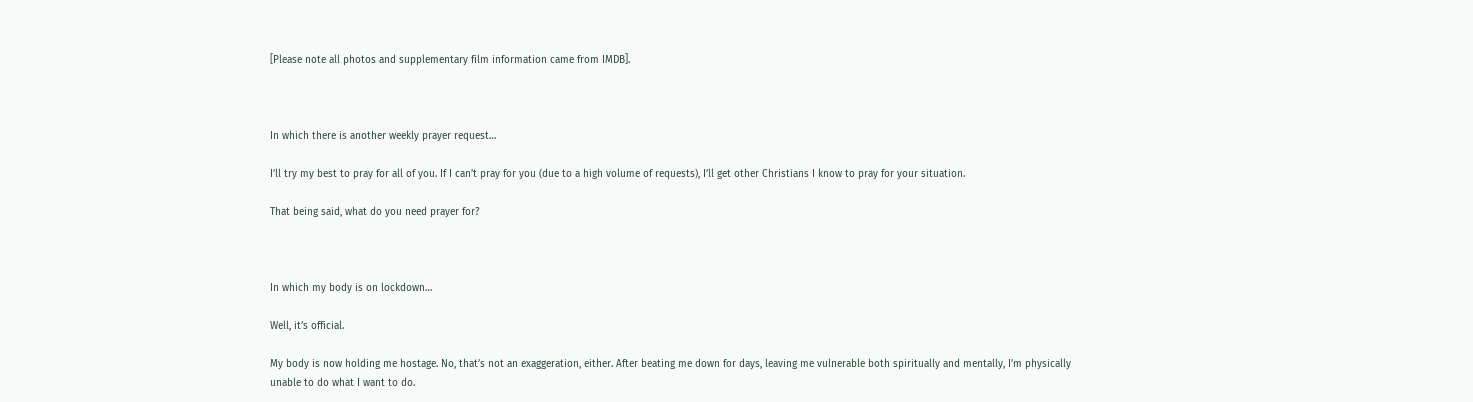[Please note all photos and supplementary film information came from IMDB].



In which there is another weekly prayer request…

I’ll try my best to pray for all of you. If I can’t pray for you (due to a high volume of requests), I’ll get other Christians I know to pray for your situation.

That being said, what do you need prayer for?



In which my body is on lockdown…

Well, it’s official.

My body is now holding me hostage. No, that’s not an exaggeration, either. After beating me down for days, leaving me vulnerable both spiritually and mentally, I’m physically unable to do what I want to do.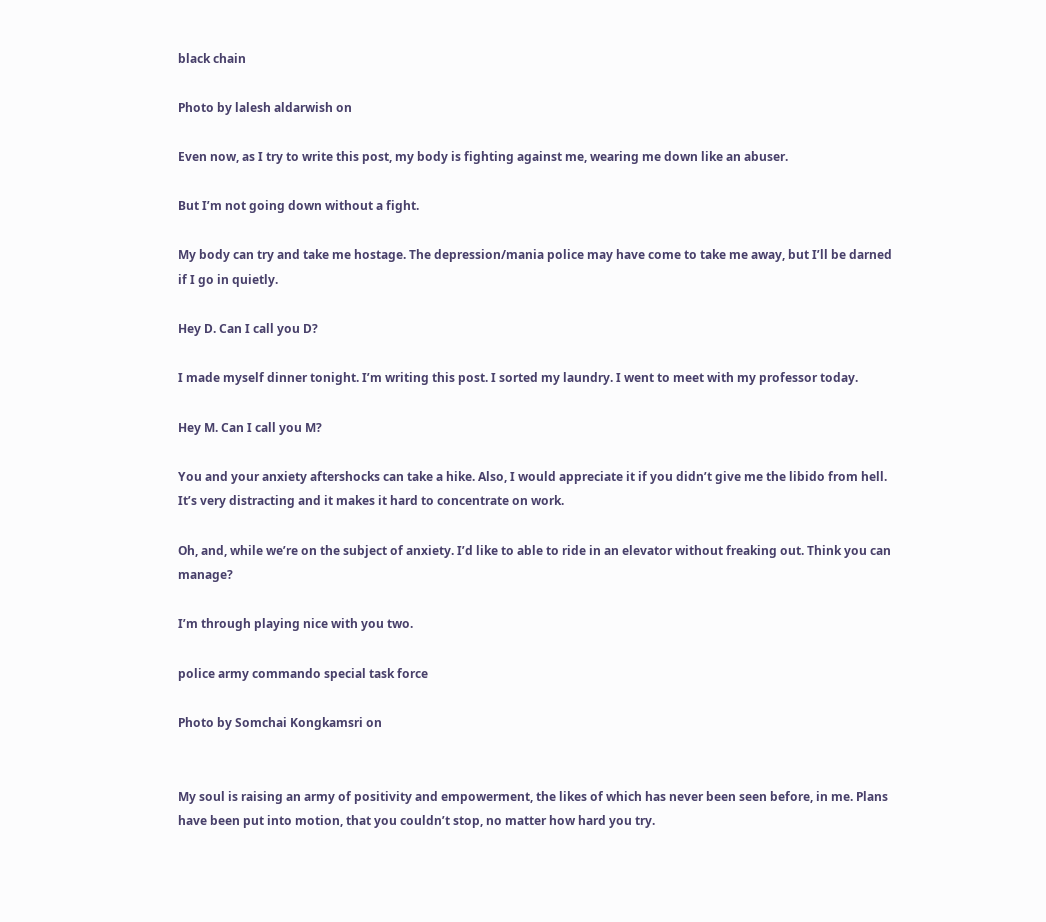black chain

Photo by lalesh aldarwish on

Even now, as I try to write this post, my body is fighting against me, wearing me down like an abuser.

But I’m not going down without a fight.

My body can try and take me hostage. The depression/mania police may have come to take me away, but I’ll be darned if I go in quietly.

Hey D. Can I call you D?

I made myself dinner tonight. I’m writing this post. I sorted my laundry. I went to meet with my professor today.

Hey M. Can I call you M?

You and your anxiety aftershocks can take a hike. Also, I would appreciate it if you didn’t give me the libido from hell. It’s very distracting and it makes it hard to concentrate on work.

Oh, and, while we’re on the subject of anxiety. I’d like to able to ride in an elevator without freaking out. Think you can manage?

I’m through playing nice with you two.

police army commando special task force

Photo by Somchai Kongkamsri on


My soul is raising an army of positivity and empowerment, the likes of which has never been seen before, in me. Plans have been put into motion, that you couldn’t stop, no matter how hard you try.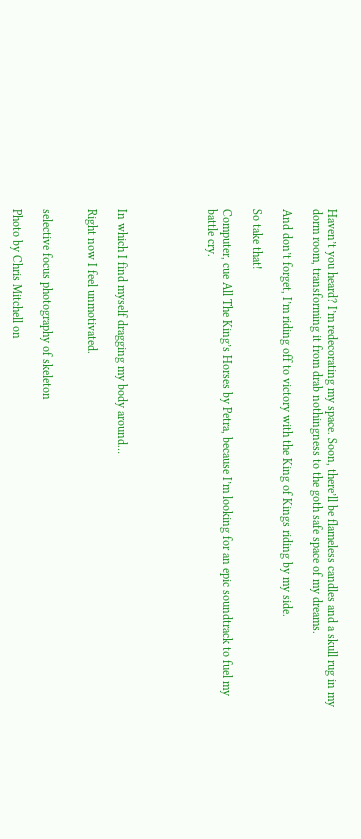Haven’t you heard? I’m redecorating my space. Soon, there’ll be flameless candles and a skull rug in my dorm room, transforming it from drab nothingness to the goth safe space of my dreams.

And don’t forget, I’m riding off to victory with the King of Kings riding by my side.

So take that!

Computer, cue All The King’s Horses by Petra, because I’m looking for an epic soundtrack to fuel my battle cry.





In which I find myself dragging my body around…

Right now I feel unmotivated.


selective focus photography of skeleton

Photo by Chris Mitchell on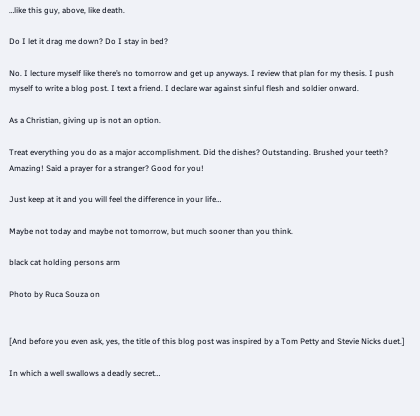…like this guy, above, like death.

Do I let it drag me down? Do I stay in bed?

No. I lecture myself like there’s no tomorrow and get up anyways. I review that plan for my thesis. I push myself to write a blog post. I text a friend. I declare war against sinful flesh and soldier onward.

As a Christian, giving up is not an option.

Treat everything you do as a major accomplishment. Did the dishes? Outstanding. Brushed your teeth? Amazing! Said a prayer for a stranger? Good for you!

Just keep at it and you will feel the difference in your life…

Maybe not today and maybe not tomorrow, but much sooner than you think.

black cat holding persons arm

Photo by Ruca Souza on


[And before you even ask, yes, the title of this blog post was inspired by a Tom Petty and Stevie Nicks duet.]

In which a well swallows a deadly secret…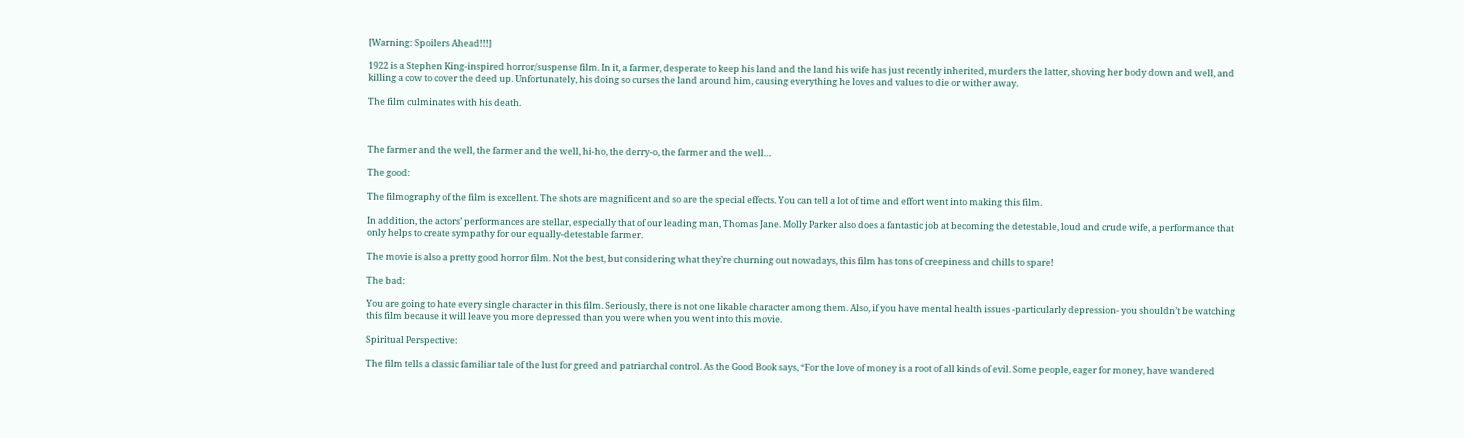[Warning: Spoilers Ahead!!!]

1922 is a Stephen King-inspired horror/suspense film. In it, a farmer, desperate to keep his land and the land his wife has just recently inherited, murders the latter, shoving her body down and well, and killing a cow to cover the deed up. Unfortunately, his doing so curses the land around him, causing everything he loves and values to die or wither away.

The film culminates with his death.



The farmer and the well, the farmer and the well, hi-ho, the derry-o, the farmer and the well…

The good:

The filmography of the film is excellent. The shots are magnificent and so are the special effects. You can tell a lot of time and effort went into making this film.

In addition, the actors’ performances are stellar, especially that of our leading man, Thomas Jane. Molly Parker also does a fantastic job at becoming the detestable, loud and crude wife, a performance that only helps to create sympathy for our equally-detestable farmer.

The movie is also a pretty good horror film. Not the best, but considering what they’re churning out nowadays, this film has tons of creepiness and chills to spare!

The bad:

You are going to hate every single character in this film. Seriously, there is not one likable character among them. Also, if you have mental health issues -particularly depression- you shouldn’t be watching this film because it will leave you more depressed than you were when you went into this movie.

Spiritual Perspective:

The film tells a classic familiar tale of the lust for greed and patriarchal control. As the Good Book says, “For the love of money is a root of all kinds of evil. Some people, eager for money, have wandered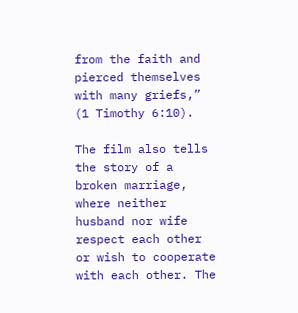from the faith and pierced themselves with many griefs,” (1 Timothy 6:10).

The film also tells the story of a broken marriage, where neither husband nor wife respect each other or wish to cooperate with each other. The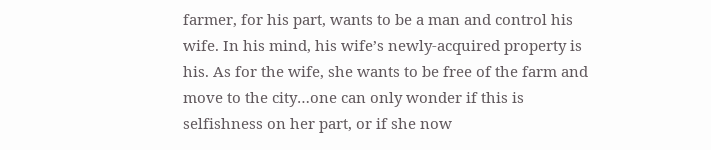farmer, for his part, wants to be a man and control his wife. In his mind, his wife’s newly-acquired property is his. As for the wife, she wants to be free of the farm and move to the city…one can only wonder if this is selfishness on her part, or if she now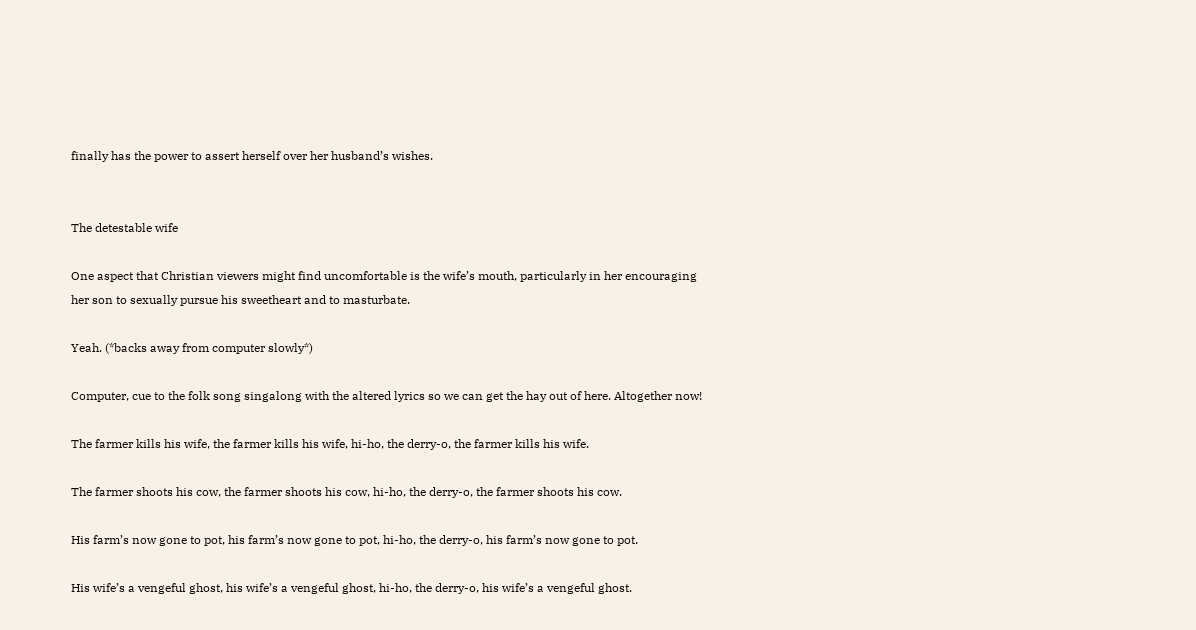finally has the power to assert herself over her husband’s wishes.


The detestable wife

One aspect that Christian viewers might find uncomfortable is the wife’s mouth, particularly in her encouraging her son to sexually pursue his sweetheart and to masturbate.

Yeah. (*backs away from computer slowly*)

Computer, cue to the folk song singalong with the altered lyrics so we can get the hay out of here. Altogether now!

The farmer kills his wife, the farmer kills his wife, hi-ho, the derry-o, the farmer kills his wife.

The farmer shoots his cow, the farmer shoots his cow, hi-ho, the derry-o, the farmer shoots his cow.

His farm’s now gone to pot, his farm’s now gone to pot, hi-ho, the derry-o, his farm’s now gone to pot.

His wife’s a vengeful ghost, his wife’s a vengeful ghost, hi-ho, the derry-o, his wife’s a vengeful ghost.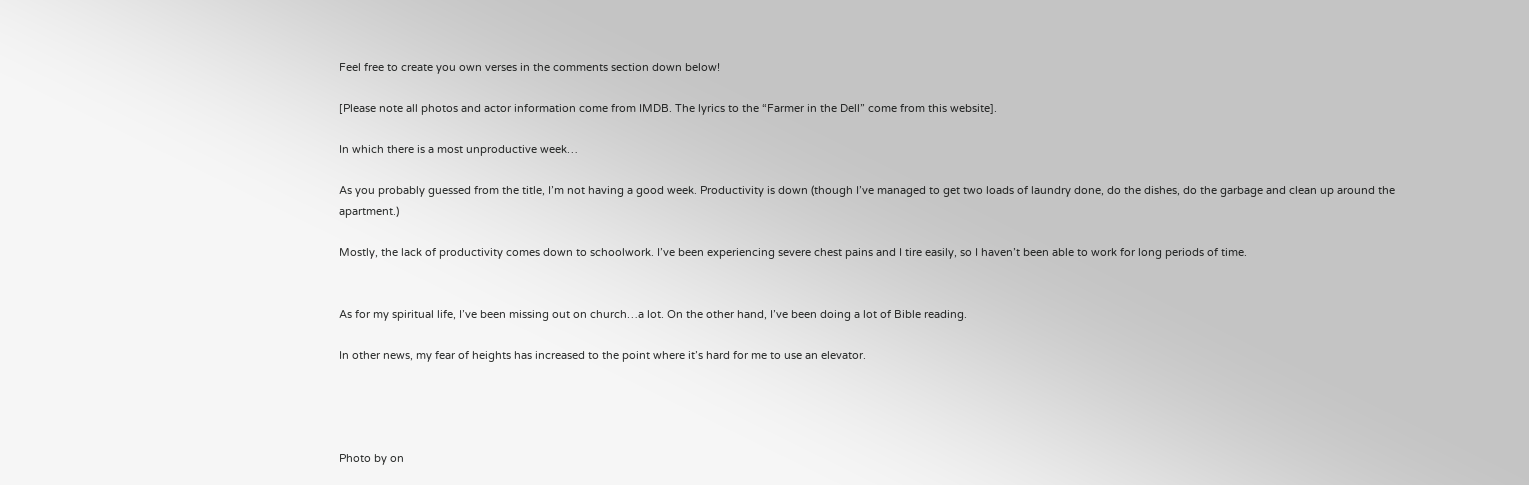Feel free to create you own verses in the comments section down below!

[Please note all photos and actor information come from IMDB. The lyrics to the “Farmer in the Dell” come from this website].

In which there is a most unproductive week…

As you probably guessed from the title, I’m not having a good week. Productivity is down (though I’ve managed to get two loads of laundry done, do the dishes, do the garbage and clean up around the apartment.)

Mostly, the lack of productivity comes down to schoolwork. I’ve been experiencing severe chest pains and I tire easily, so I haven’t been able to work for long periods of time.


As for my spiritual life, I’ve been missing out on church…a lot. On the other hand, I’ve been doing a lot of Bible reading.

In other news, my fear of heights has increased to the point where it’s hard for me to use an elevator.




Photo by on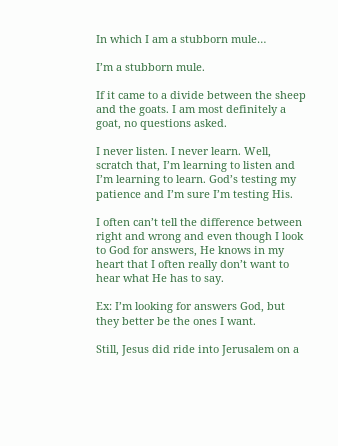In which I am a stubborn mule…

I’m a stubborn mule.

If it came to a divide between the sheep and the goats. I am most definitely a goat, no questions asked.

I never listen. I never learn. Well, scratch that, I’m learning to listen and I’m learning to learn. God’s testing my patience and I’m sure I’m testing His.

I often can’t tell the difference between right and wrong and even though I look to God for answers, He knows in my heart that I often really don’t want to hear what He has to say.

Ex: I’m looking for answers God, but they better be the ones I want.

Still, Jesus did ride into Jerusalem on a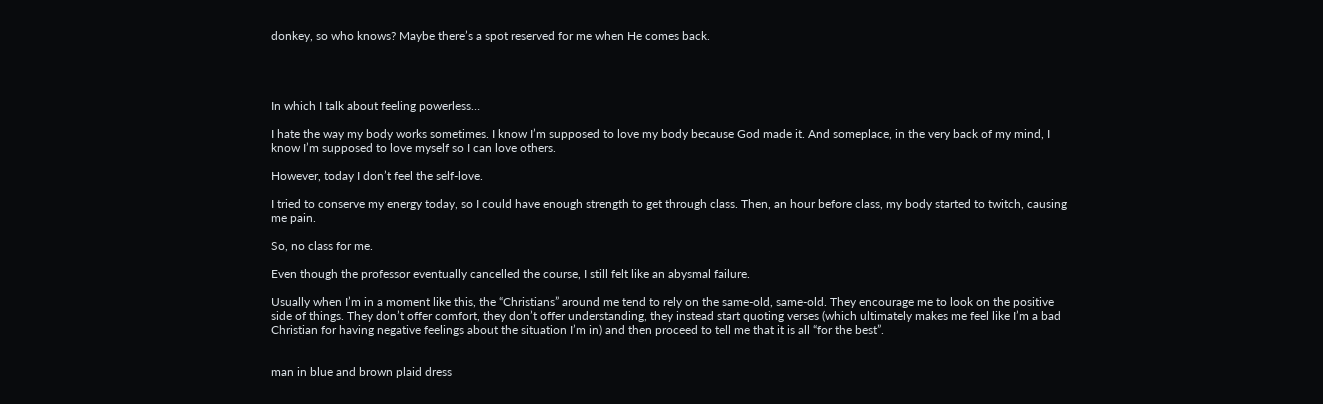donkey, so who knows? Maybe there’s a spot reserved for me when He comes back.




In which I talk about feeling powerless…

I hate the way my body works sometimes. I know I’m supposed to love my body because God made it. And someplace, in the very back of my mind, I know I’m supposed to love myself so I can love others.

However, today I don’t feel the self-love.

I tried to conserve my energy today, so I could have enough strength to get through class. Then, an hour before class, my body started to twitch, causing me pain.

So, no class for me.

Even though the professor eventually cancelled the course, I still felt like an abysmal failure.

Usually when I’m in a moment like this, the “Christians” around me tend to rely on the same-old, same-old. They encourage me to look on the positive side of things. They don’t offer comfort, they don’t offer understanding, they instead start quoting verses (which ultimately makes me feel like I’m a bad Christian for having negative feelings about the situation I’m in) and then proceed to tell me that it is all “for the best”.


man in blue and brown plaid dress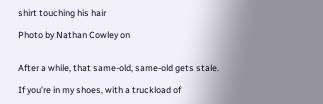shirt touching his hair

Photo by Nathan Cowley on


After a while, that same-old, same-old gets stale.

If you’re in my shoes, with a truckload of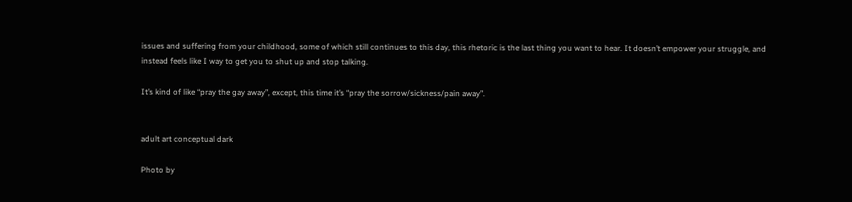issues and suffering from your childhood, some of which still continues to this day, this rhetoric is the last thing you want to hear. It doesn’t empower your struggle, and instead feels like I way to get you to shut up and stop talking.

It’s kind of like “pray the gay away”, except, this time it’s “pray the sorrow/sickness/pain away”.


adult art conceptual dark

Photo by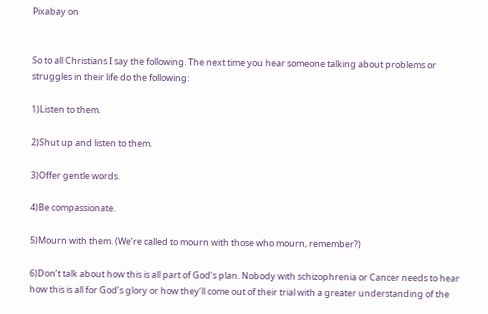Pixabay on


So to all Christians I say the following. The next time you hear someone talking about problems or struggles in their life do the following:

1)Listen to them.

2)Shut up and listen to them.

3)Offer gentle words.

4)Be compassionate.

5)Mourn with them. (We’re called to mourn with those who mourn, remember?)

6)Don’t talk about how this is all part of God’s plan. Nobody with schizophrenia or Cancer needs to hear how this is all for God’s glory or how they’ll come out of their trial with a greater understanding of the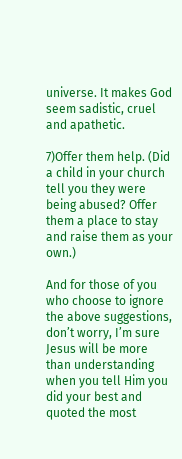universe. It makes God seem sadistic, cruel and apathetic.

7)Offer them help. (Did a child in your church tell you they were being abused? Offer them a place to stay and raise them as your own.)

And for those of you who choose to ignore the above suggestions, don’t worry, I’m sure Jesus will be more than understanding when you tell Him you did your best and quoted the most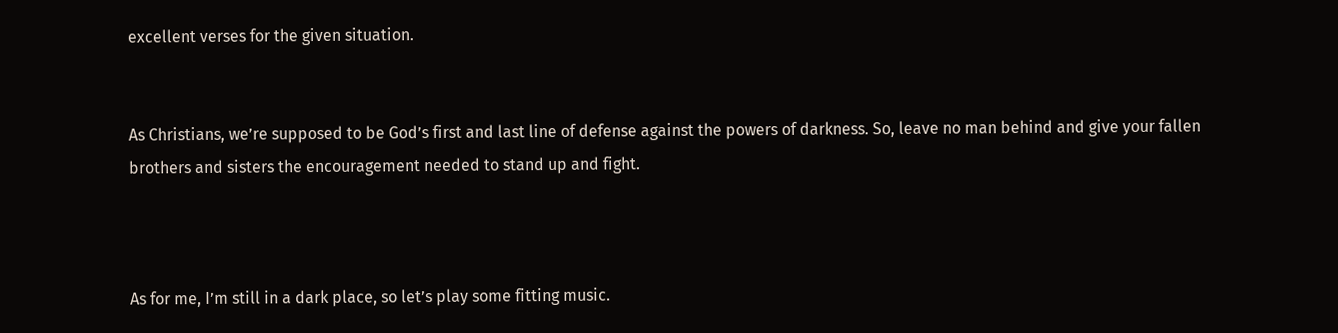excellent verses for the given situation.


As Christians, we’re supposed to be God’s first and last line of defense against the powers of darkness. So, leave no man behind and give your fallen brothers and sisters the encouragement needed to stand up and fight.



As for me, I’m still in a dark place, so let’s play some fitting music.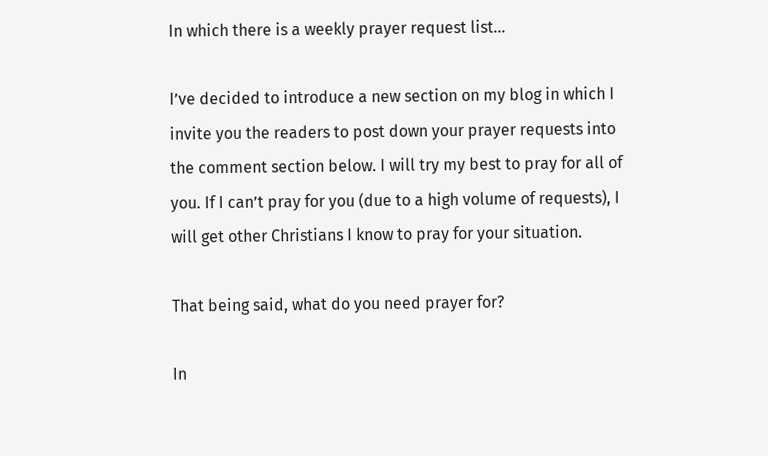In which there is a weekly prayer request list…

I’ve decided to introduce a new section on my blog in which I invite you the readers to post down your prayer requests into the comment section below. I will try my best to pray for all of you. If I can’t pray for you (due to a high volume of requests), I will get other Christians I know to pray for your situation.

That being said, what do you need prayer for?

In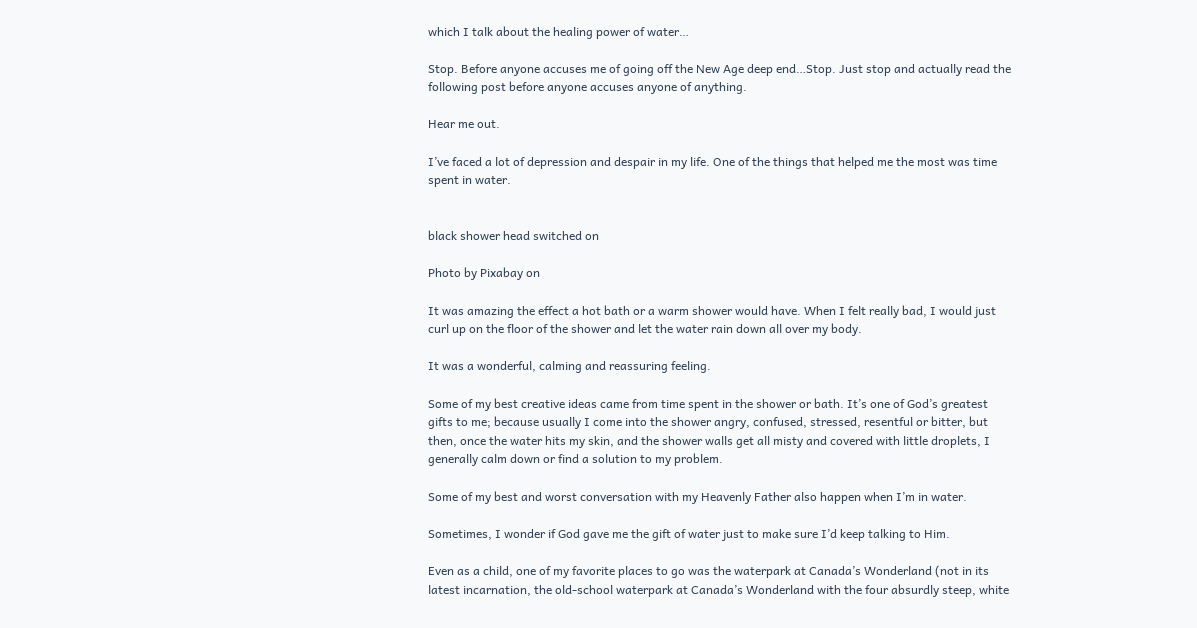which I talk about the healing power of water…

Stop. Before anyone accuses me of going off the New Age deep end…Stop. Just stop and actually read the following post before anyone accuses anyone of anything.

Hear me out.

I’ve faced a lot of depression and despair in my life. One of the things that helped me the most was time spent in water.


black shower head switched on

Photo by Pixabay on

It was amazing the effect a hot bath or a warm shower would have. When I felt really bad, I would just curl up on the floor of the shower and let the water rain down all over my body.

It was a wonderful, calming and reassuring feeling.

Some of my best creative ideas came from time spent in the shower or bath. It’s one of God’s greatest gifts to me; because usually I come into the shower angry, confused, stressed, resentful or bitter, but then, once the water hits my skin, and the shower walls get all misty and covered with little droplets, I generally calm down or find a solution to my problem.

Some of my best and worst conversation with my Heavenly Father also happen when I’m in water.

Sometimes, I wonder if God gave me the gift of water just to make sure I’d keep talking to Him.

Even as a child, one of my favorite places to go was the waterpark at Canada’s Wonderland (not in its latest incarnation, the old-school waterpark at Canada’s Wonderland with the four absurdly steep, white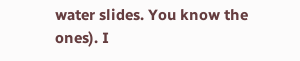water slides. You know the ones). I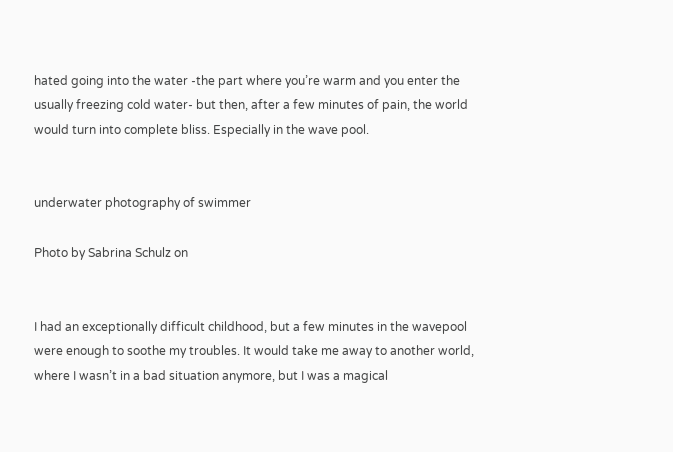hated going into the water -the part where you’re warm and you enter the usually freezing cold water- but then, after a few minutes of pain, the world would turn into complete bliss. Especially in the wave pool.


underwater photography of swimmer

Photo by Sabrina Schulz on


I had an exceptionally difficult childhood, but a few minutes in the wavepool were enough to soothe my troubles. It would take me away to another world, where I wasn’t in a bad situation anymore, but I was a magical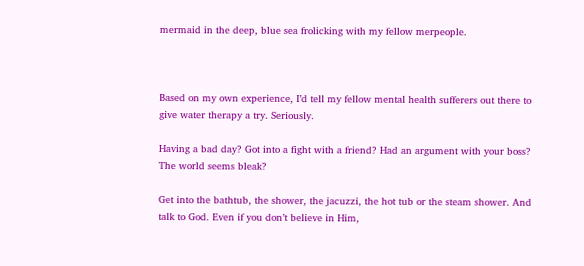mermaid in the deep, blue sea frolicking with my fellow merpeople.



Based on my own experience, I’d tell my fellow mental health sufferers out there to give water therapy a try. Seriously.

Having a bad day? Got into a fight with a friend? Had an argument with your boss? The world seems bleak?

Get into the bathtub, the shower, the jacuzzi, the hot tub or the steam shower. And talk to God. Even if you don’t believe in Him,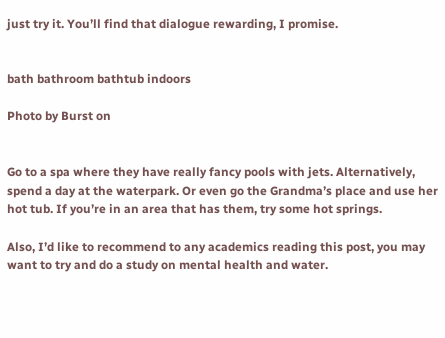just try it. You’ll find that dialogue rewarding, I promise.


bath bathroom bathtub indoors

Photo by Burst on


Go to a spa where they have really fancy pools with jets. Alternatively, spend a day at the waterpark. Or even go the Grandma’s place and use her hot tub. If you’re in an area that has them, try some hot springs.

Also, I’d like to recommend to any academics reading this post, you may want to try and do a study on mental health and water.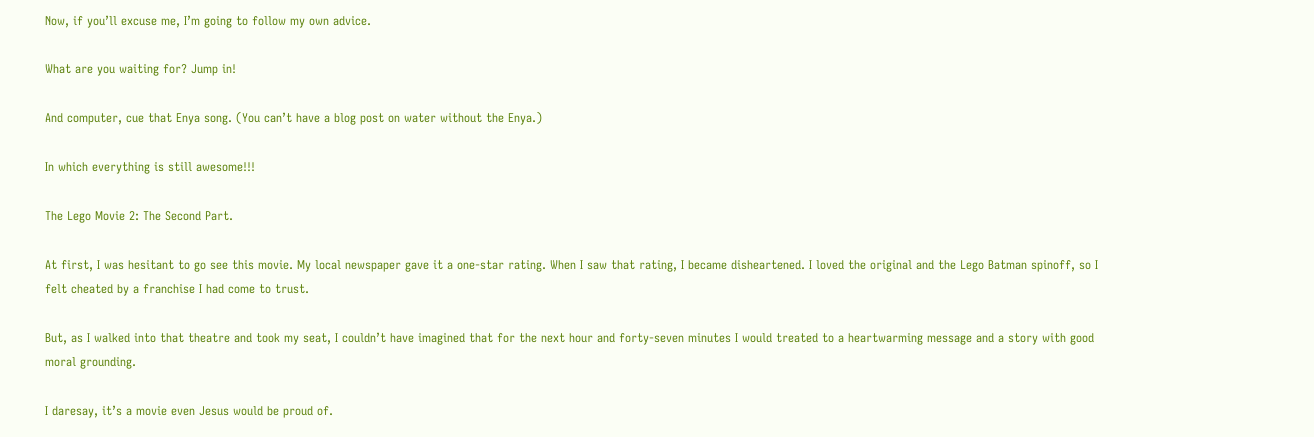Now, if you’ll excuse me, I’m going to follow my own advice.

What are you waiting for? Jump in!

And computer, cue that Enya song. (You can’t have a blog post on water without the Enya.)

In which everything is still awesome!!!

The Lego Movie 2: The Second Part.

At first, I was hesitant to go see this movie. My local newspaper gave it a one-star rating. When I saw that rating, I became disheartened. I loved the original and the Lego Batman spinoff, so I felt cheated by a franchise I had come to trust.

But, as I walked into that theatre and took my seat, I couldn’t have imagined that for the next hour and forty-seven minutes I would treated to a heartwarming message and a story with good moral grounding.

I daresay, it’s a movie even Jesus would be proud of.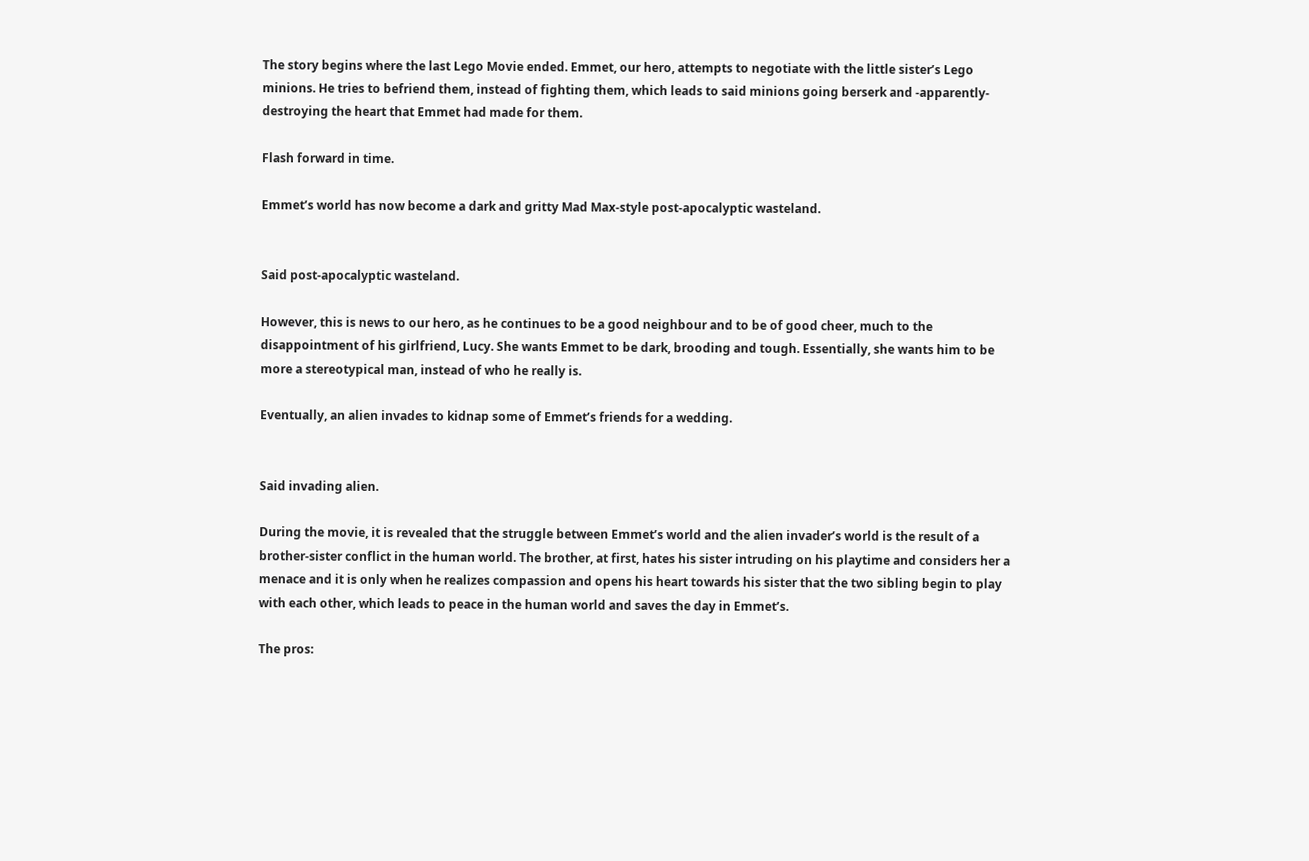The story begins where the last Lego Movie ended. Emmet, our hero, attempts to negotiate with the little sister’s Lego minions. He tries to befriend them, instead of fighting them, which leads to said minions going berserk and -apparently- destroying the heart that Emmet had made for them.

Flash forward in time.

Emmet’s world has now become a dark and gritty Mad Max-style post-apocalyptic wasteland.


Said post-apocalyptic wasteland.

However, this is news to our hero, as he continues to be a good neighbour and to be of good cheer, much to the disappointment of his girlfriend, Lucy. She wants Emmet to be dark, brooding and tough. Essentially, she wants him to be more a stereotypical man, instead of who he really is.

Eventually, an alien invades to kidnap some of Emmet’s friends for a wedding.


Said invading alien.

During the movie, it is revealed that the struggle between Emmet’s world and the alien invader’s world is the result of a brother-sister conflict in the human world. The brother, at first, hates his sister intruding on his playtime and considers her a menace and it is only when he realizes compassion and opens his heart towards his sister that the two sibling begin to play with each other, which leads to peace in the human world and saves the day in Emmet’s.

The pros: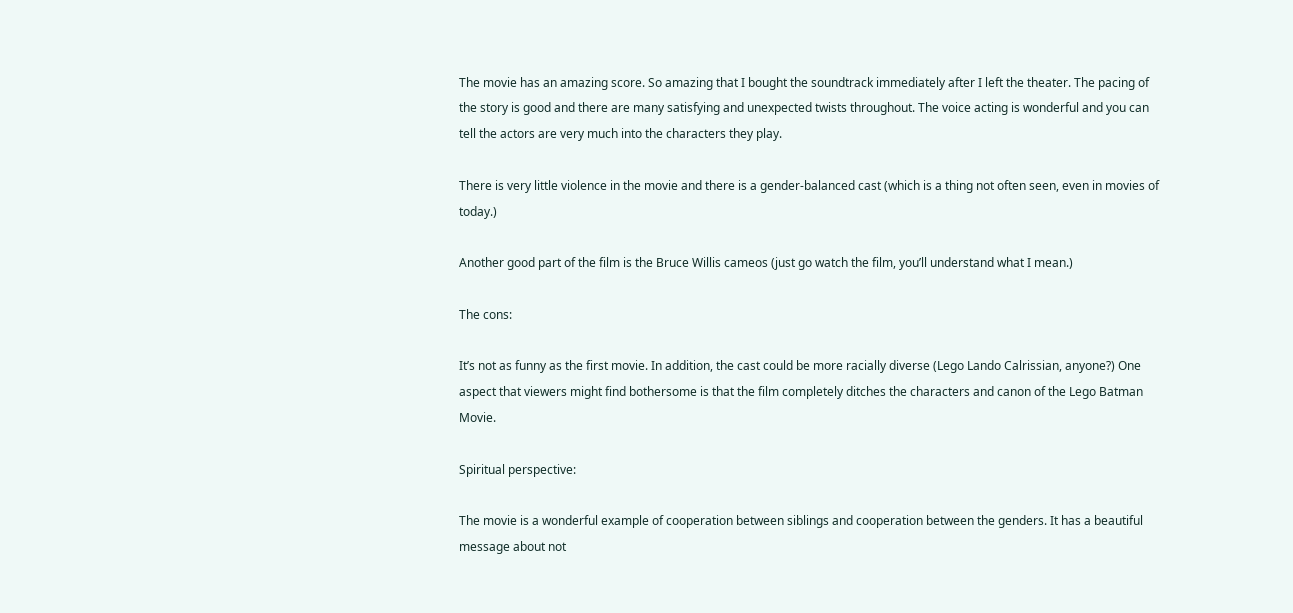The movie has an amazing score. So amazing that I bought the soundtrack immediately after I left the theater. The pacing of the story is good and there are many satisfying and unexpected twists throughout. The voice acting is wonderful and you can tell the actors are very much into the characters they play.

There is very little violence in the movie and there is a gender-balanced cast (which is a thing not often seen, even in movies of today.)

Another good part of the film is the Bruce Willis cameos (just go watch the film, you’ll understand what I mean.)

The cons:

It’s not as funny as the first movie. In addition, the cast could be more racially diverse (Lego Lando Calrissian, anyone?) One aspect that viewers might find bothersome is that the film completely ditches the characters and canon of the Lego Batman Movie.

Spiritual perspective:

The movie is a wonderful example of cooperation between siblings and cooperation between the genders. It has a beautiful message about not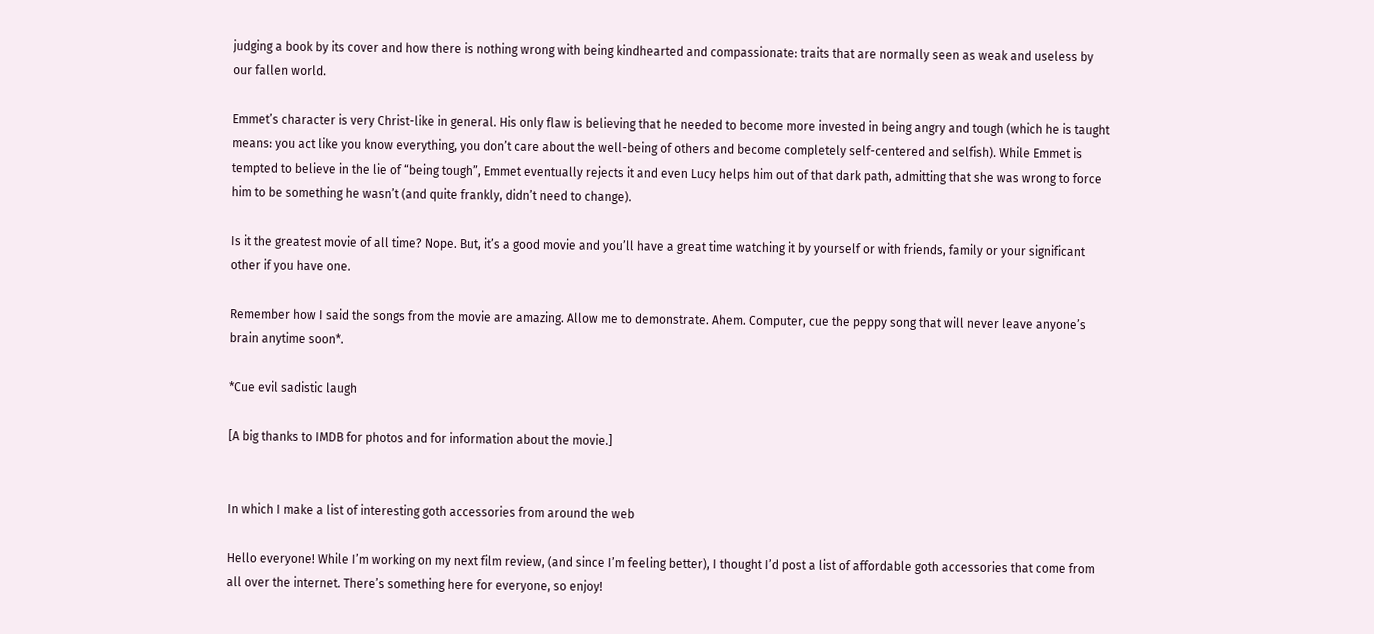judging a book by its cover and how there is nothing wrong with being kindhearted and compassionate: traits that are normally seen as weak and useless by our fallen world.

Emmet’s character is very Christ-like in general. His only flaw is believing that he needed to become more invested in being angry and tough (which he is taught means: you act like you know everything, you don’t care about the well-being of others and become completely self-centered and selfish). While Emmet is tempted to believe in the lie of “being tough”, Emmet eventually rejects it and even Lucy helps him out of that dark path, admitting that she was wrong to force him to be something he wasn’t (and quite frankly, didn’t need to change).

Is it the greatest movie of all time? Nope. But, it’s a good movie and you’ll have a great time watching it by yourself or with friends, family or your significant other if you have one.

Remember how I said the songs from the movie are amazing. Allow me to demonstrate. Ahem. Computer, cue the peppy song that will never leave anyone’s brain anytime soon*.

*Cue evil sadistic laugh

[A big thanks to IMDB for photos and for information about the movie.]


In which I make a list of interesting goth accessories from around the web

Hello everyone! While I’m working on my next film review, (and since I’m feeling better), I thought I’d post a list of affordable goth accessories that come from all over the internet. There’s something here for everyone, so enjoy!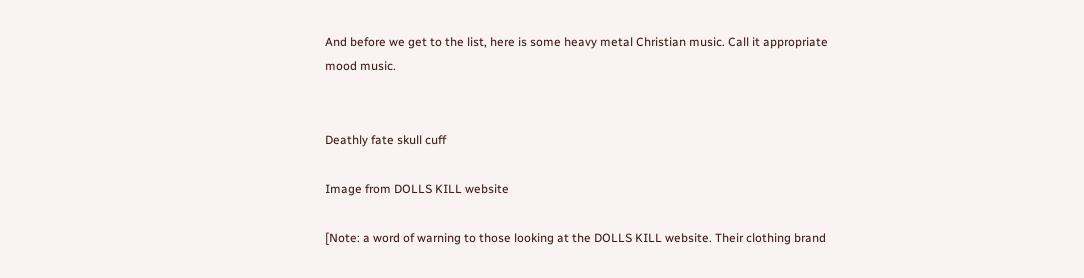And before we get to the list, here is some heavy metal Christian music. Call it appropriate mood music.


Deathly fate skull cuff

Image from DOLLS KILL website

[Note: a word of warning to those looking at the DOLLS KILL website. Their clothing brand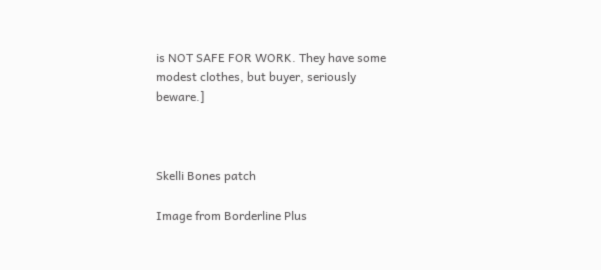is NOT SAFE FOR WORK. They have some modest clothes, but buyer, seriously beware.]



Skelli Bones patch

Image from Borderline Plus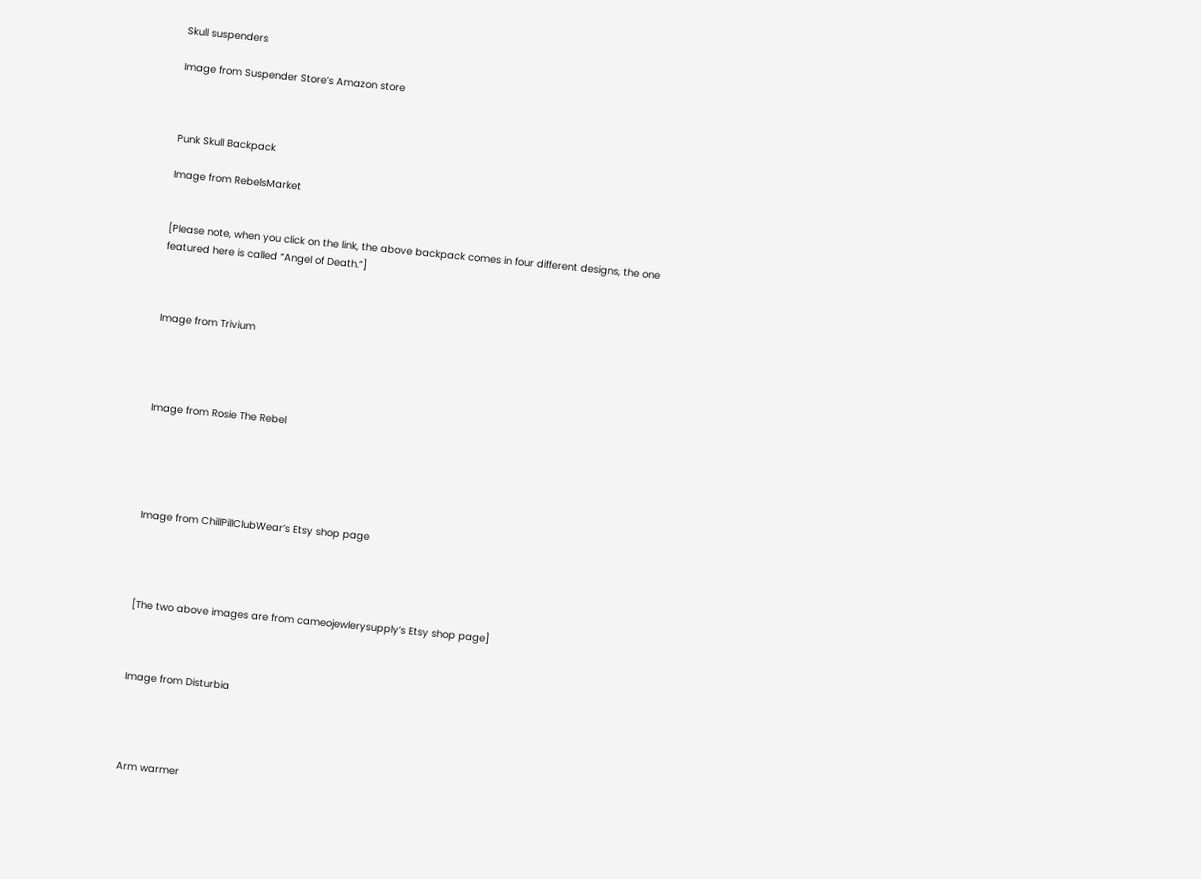Skull suspenders

Image from Suspender Store’s Amazon store



Punk Skull Backpack

Image from RebelsMarket


[Please note, when you click on the link, the above backpack comes in four different designs, the one featured here is called “Angel of Death.”]



Image from Trivium




Image from Rosie The Rebel





Image from ChillPillClubWear’s Etsy shop page




[The two above images are from cameojewlerysupply’s Etsy shop page]



Image from Disturbia




Arm warmer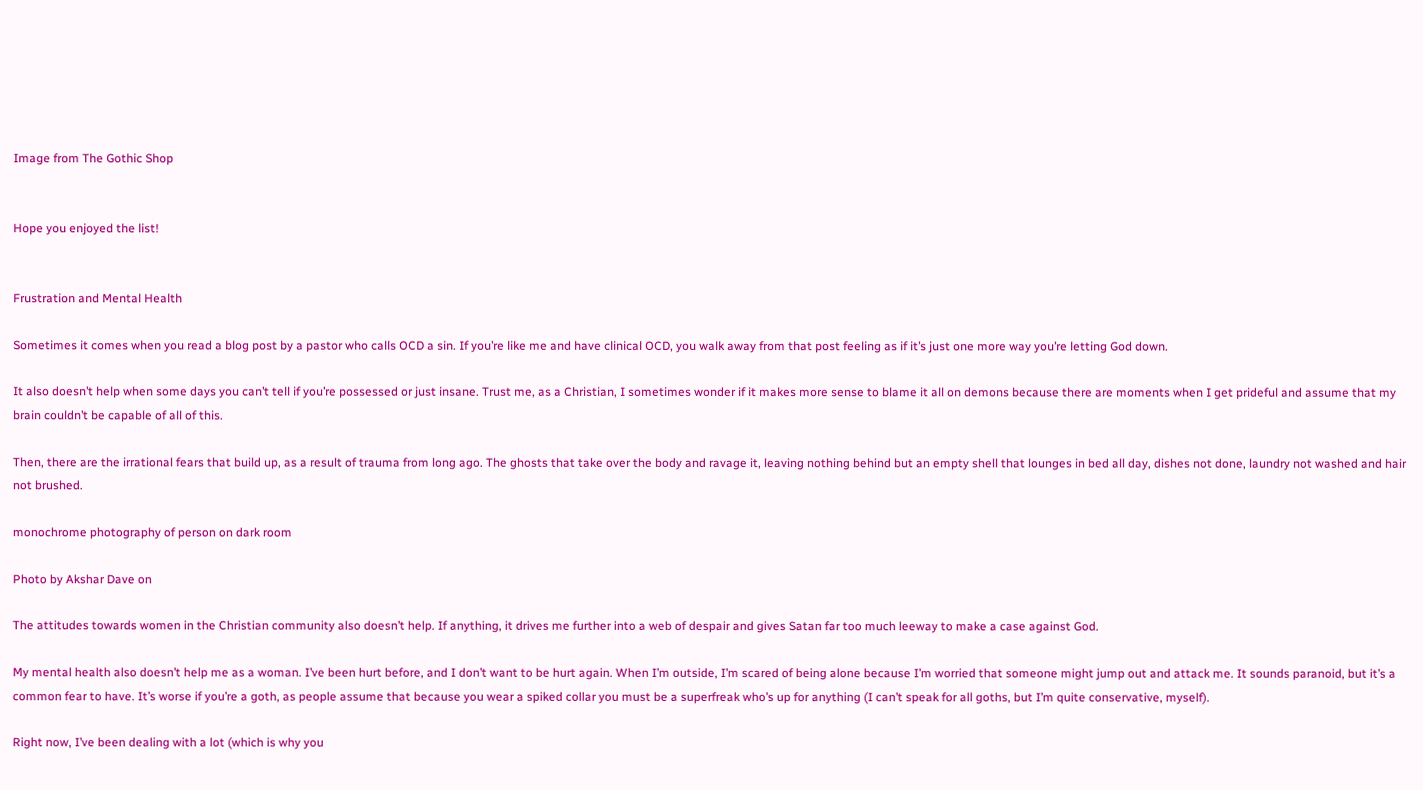Image from The Gothic Shop


Hope you enjoyed the list!


Frustration and Mental Health

Sometimes it comes when you read a blog post by a pastor who calls OCD a sin. If you’re like me and have clinical OCD, you walk away from that post feeling as if it’s just one more way you’re letting God down.

It also doesn’t help when some days you can’t tell if you’re possessed or just insane. Trust me, as a Christian, I sometimes wonder if it makes more sense to blame it all on demons because there are moments when I get prideful and assume that my brain couldn’t be capable of all of this.

Then, there are the irrational fears that build up, as a result of trauma from long ago. The ghosts that take over the body and ravage it, leaving nothing behind but an empty shell that lounges in bed all day, dishes not done, laundry not washed and hair not brushed.

monochrome photography of person on dark room

Photo by Akshar Dave on

The attitudes towards women in the Christian community also doesn’t help. If anything, it drives me further into a web of despair and gives Satan far too much leeway to make a case against God.

My mental health also doesn’t help me as a woman. I’ve been hurt before, and I don’t want to be hurt again. When I’m outside, I’m scared of being alone because I’m worried that someone might jump out and attack me. It sounds paranoid, but it’s a common fear to have. It’s worse if you’re a goth, as people assume that because you wear a spiked collar you must be a superfreak who’s up for anything (I can’t speak for all goths, but I’m quite conservative, myself).

Right now, I’ve been dealing with a lot (which is why you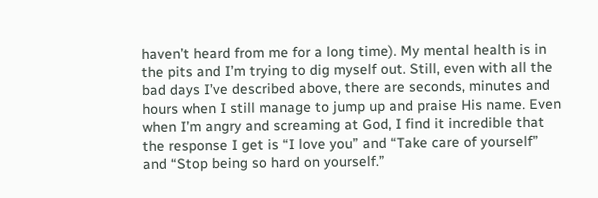haven’t heard from me for a long time). My mental health is in the pits and I’m trying to dig myself out. Still, even with all the bad days I’ve described above, there are seconds, minutes and hours when I still manage to jump up and praise His name. Even when I’m angry and screaming at God, I find it incredible that the response I get is “I love you” and “Take care of yourself” and “Stop being so hard on yourself.”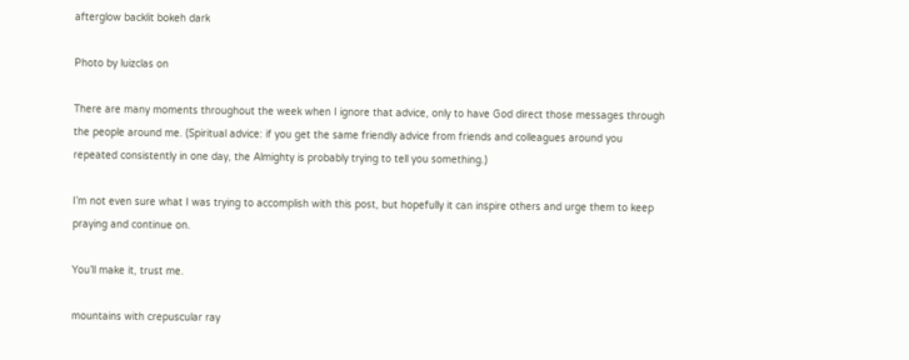afterglow backlit bokeh dark

Photo by luizclas on

There are many moments throughout the week when I ignore that advice, only to have God direct those messages through the people around me. (Spiritual advice: if you get the same friendly advice from friends and colleagues around you repeated consistently in one day, the Almighty is probably trying to tell you something.)

I’m not even sure what I was trying to accomplish with this post, but hopefully it can inspire others and urge them to keep praying and continue on.

You’ll make it, trust me.

mountains with crepuscular ray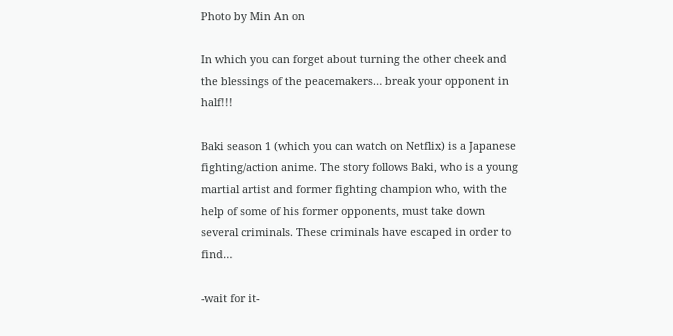Photo by Min An on

In which you can forget about turning the other cheek and the blessings of the peacemakers… break your opponent in half!!!

Baki season 1 (which you can watch on Netflix) is a Japanese fighting/action anime. The story follows Baki, who is a young martial artist and former fighting champion who, with the help of some of his former opponents, must take down several criminals. These criminals have escaped in order to find…

-wait for it-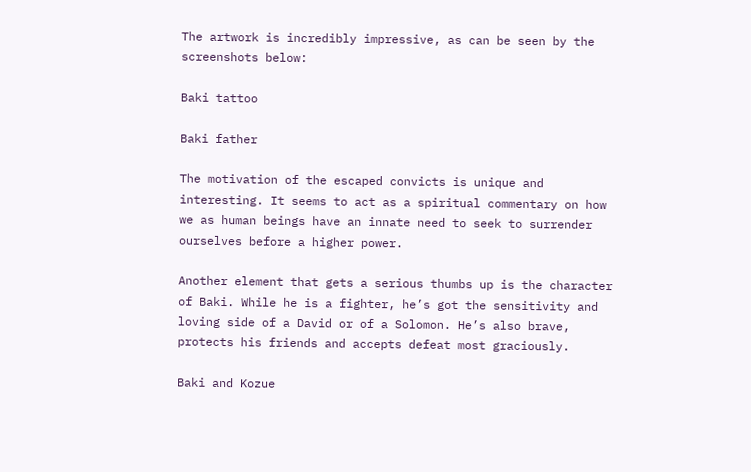The artwork is incredibly impressive, as can be seen by the screenshots below:

Baki tattoo

Baki father

The motivation of the escaped convicts is unique and interesting. It seems to act as a spiritual commentary on how we as human beings have an innate need to seek to surrender ourselves before a higher power.

Another element that gets a serious thumbs up is the character of Baki. While he is a fighter, he’s got the sensitivity and loving side of a David or of a Solomon. He’s also brave, protects his friends and accepts defeat most graciously.

Baki and Kozue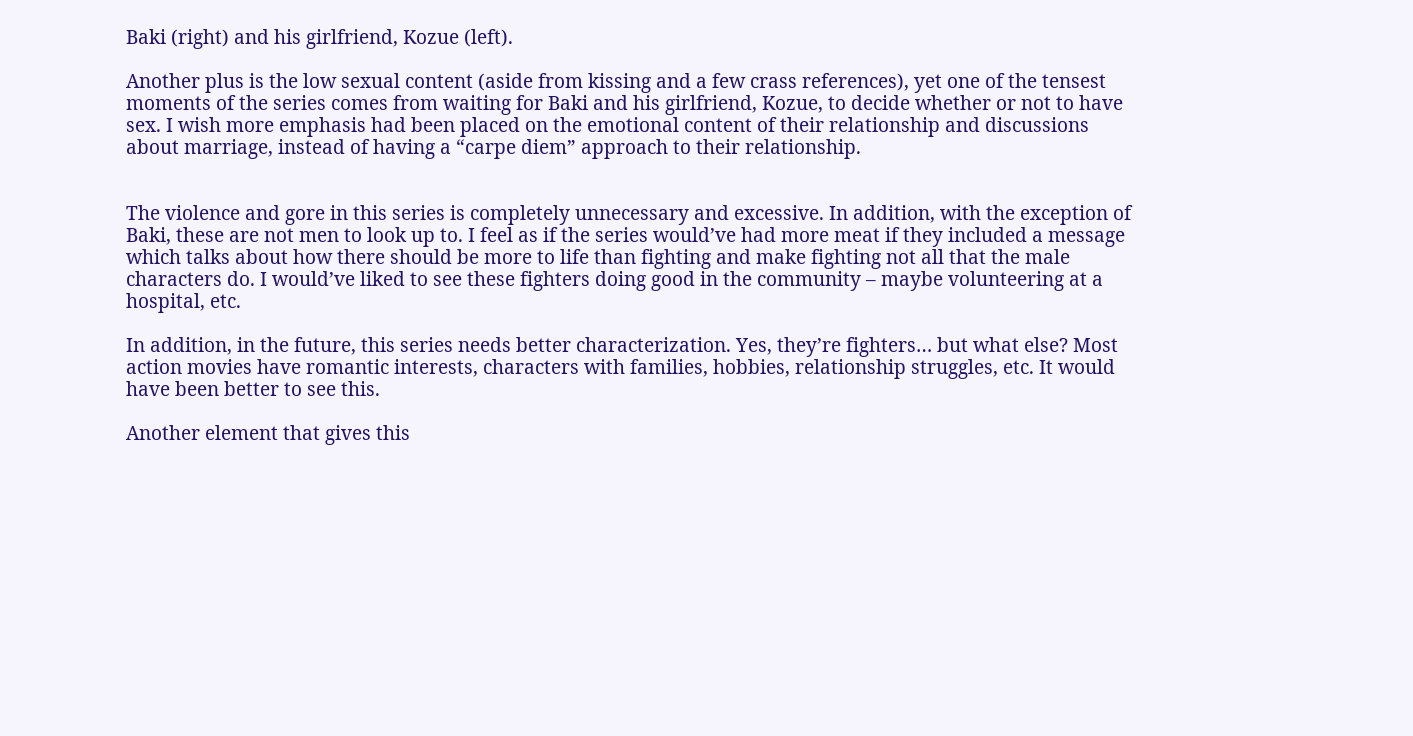Baki (right) and his girlfriend, Kozue (left).

Another plus is the low sexual content (aside from kissing and a few crass references), yet one of the tensest moments of the series comes from waiting for Baki and his girlfriend, Kozue, to decide whether or not to have sex. I wish more emphasis had been placed on the emotional content of their relationship and discussions about marriage, instead of having a “carpe diem” approach to their relationship.


The violence and gore in this series is completely unnecessary and excessive. In addition, with the exception of Baki, these are not men to look up to. I feel as if the series would’ve had more meat if they included a message which talks about how there should be more to life than fighting and make fighting not all that the male characters do. I would’ve liked to see these fighters doing good in the community – maybe volunteering at a hospital, etc.

In addition, in the future, this series needs better characterization. Yes, they’re fighters… but what else? Most action movies have romantic interests, characters with families, hobbies, relationship struggles, etc. It would have been better to see this.

Another element that gives this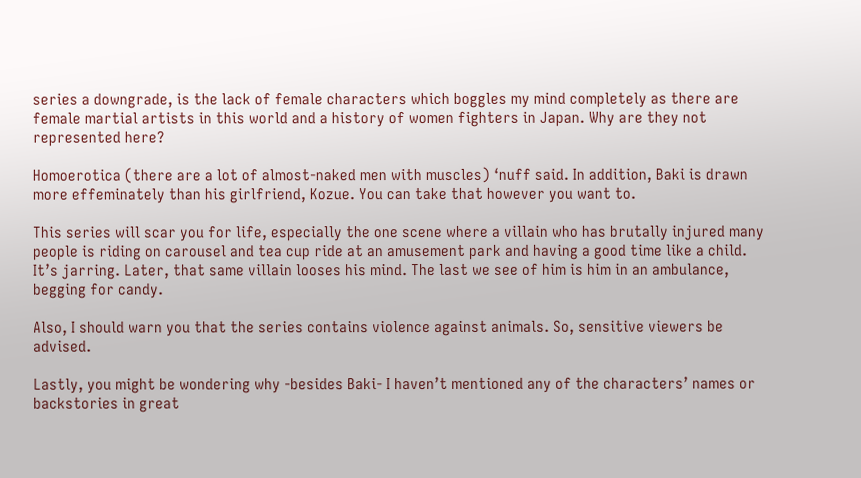series a downgrade, is the lack of female characters which boggles my mind completely as there are female martial artists in this world and a history of women fighters in Japan. Why are they not represented here?

Homoerotica (there are a lot of almost-naked men with muscles) ‘nuff said. In addition, Baki is drawn more effeminately than his girlfriend, Kozue. You can take that however you want to.

This series will scar you for life, especially the one scene where a villain who has brutally injured many people is riding on carousel and tea cup ride at an amusement park and having a good time like a child. It’s jarring. Later, that same villain looses his mind. The last we see of him is him in an ambulance, begging for candy.

Also, I should warn you that the series contains violence against animals. So, sensitive viewers be advised.

Lastly, you might be wondering why -besides Baki- I haven’t mentioned any of the characters’ names or backstories in great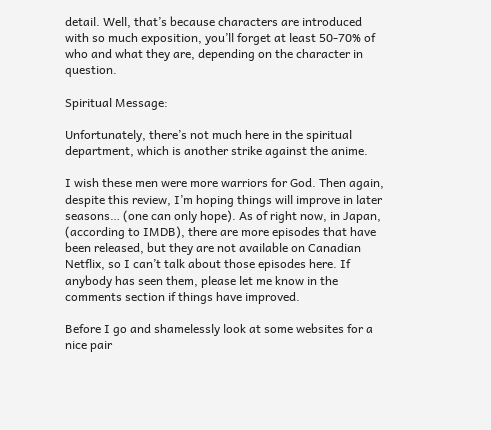detail. Well, that’s because characters are introduced with so much exposition, you’ll forget at least 50-70% of who and what they are, depending on the character in question.

Spiritual Message:

Unfortunately, there’s not much here in the spiritual department, which is another strike against the anime.

I wish these men were more warriors for God. Then again, despite this review, I’m hoping things will improve in later seasons… (one can only hope). As of right now, in Japan, (according to IMDB), there are more episodes that have been released, but they are not available on Canadian Netflix, so I can’t talk about those episodes here. If anybody has seen them, please let me know in the comments section if things have improved.

Before I go and shamelessly look at some websites for a nice pair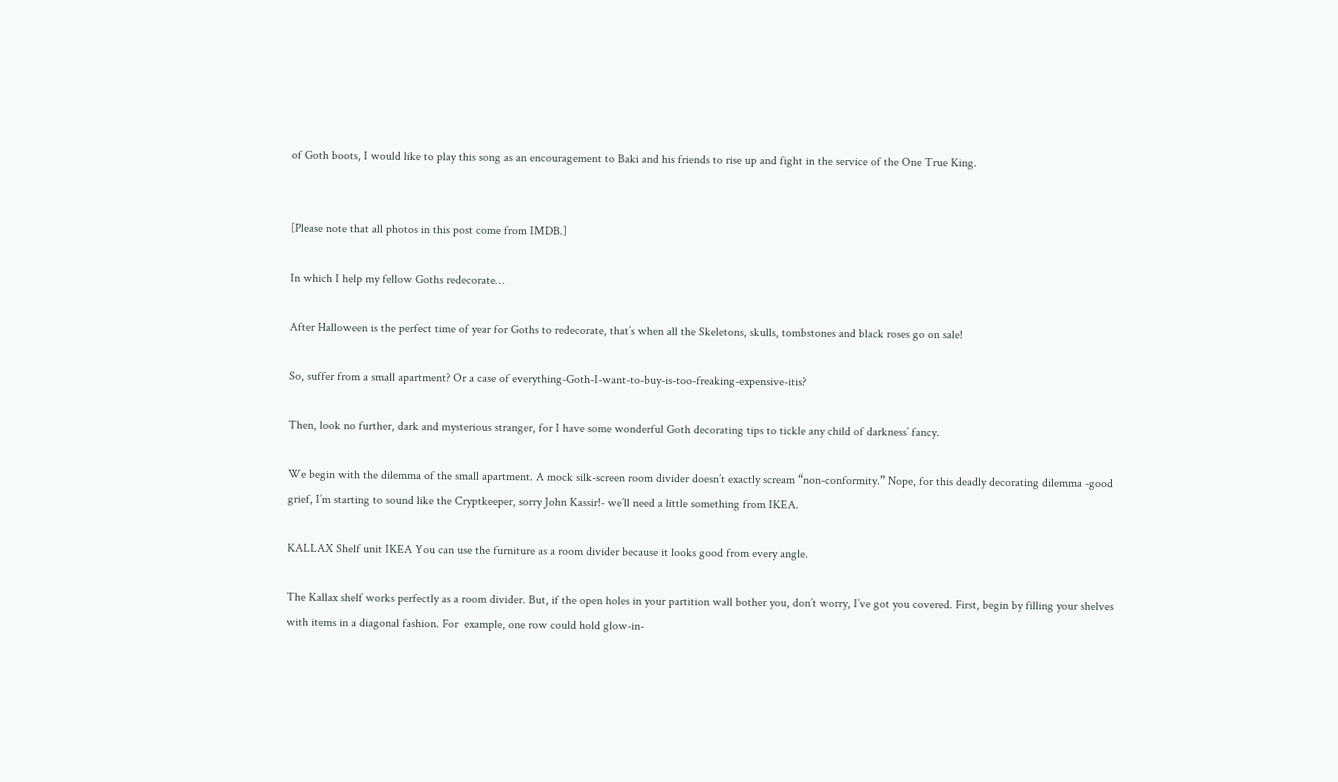of Goth boots, I would like to play this song as an encouragement to Baki and his friends to rise up and fight in the service of the One True King.


[Please note that all photos in this post come from IMDB.]

In which I help my fellow Goths redecorate…

After Halloween is the perfect time of year for Goths to redecorate, that’s when all the Skeletons, skulls, tombstones and black roses go on sale!

So, suffer from a small apartment? Or a case of everything-Goth-I-want-to-buy-is-too-freaking-expensive-itis?

Then, look no further, dark and mysterious stranger, for I have some wonderful Goth decorating tips to tickle any child of darkness’ fancy.

We begin with the dilemma of the small apartment. A mock silk-screen room divider doesn’t exactly scream “non-conformity.” Nope, for this deadly decorating dilemma -good grief, I’m starting to sound like the Cryptkeeper, sorry John Kassir!- we’ll need a little something from IKEA.

KALLAX Shelf unit IKEA You can use the furniture as a room divider because it looks good from every angle.

The Kallax shelf works perfectly as a room divider. But, if the open holes in your partition wall bother you, don’t worry, I’ve got you covered. First, begin by filling your shelves with items in a diagonal fashion. For  example, one row could hold glow-in-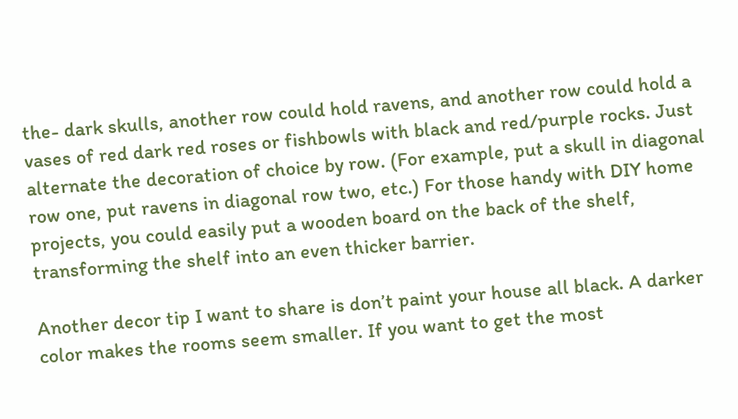the- dark skulls, another row could hold ravens, and another row could hold a vases of red dark red roses or fishbowls with black and red/purple rocks. Just alternate the decoration of choice by row. (For example, put a skull in diagonal row one, put ravens in diagonal row two, etc.) For those handy with DIY home projects, you could easily put a wooden board on the back of the shelf, transforming the shelf into an even thicker barrier.

Another decor tip I want to share is don’t paint your house all black. A darker color makes the rooms seem smaller. If you want to get the most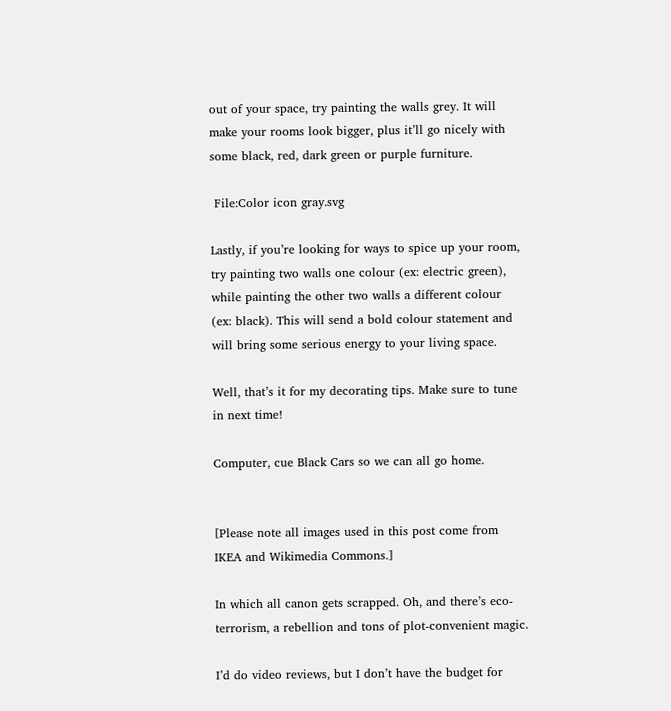out of your space, try painting the walls grey. It will make your rooms look bigger, plus it’ll go nicely with some black, red, dark green or purple furniture.

 File:Color icon gray.svg

Lastly, if you’re looking for ways to spice up your room, try painting two walls one colour (ex: electric green), while painting the other two walls a different colour (ex: black). This will send a bold colour statement and will bring some serious energy to your living space.

Well, that’s it for my decorating tips. Make sure to tune in next time!

Computer, cue Black Cars so we can all go home.


[Please note all images used in this post come from IKEA and Wikimedia Commons.]

In which all canon gets scrapped. Oh, and there’s eco-terrorism, a rebellion and tons of plot-convenient magic.

I’d do video reviews, but I don’t have the budget for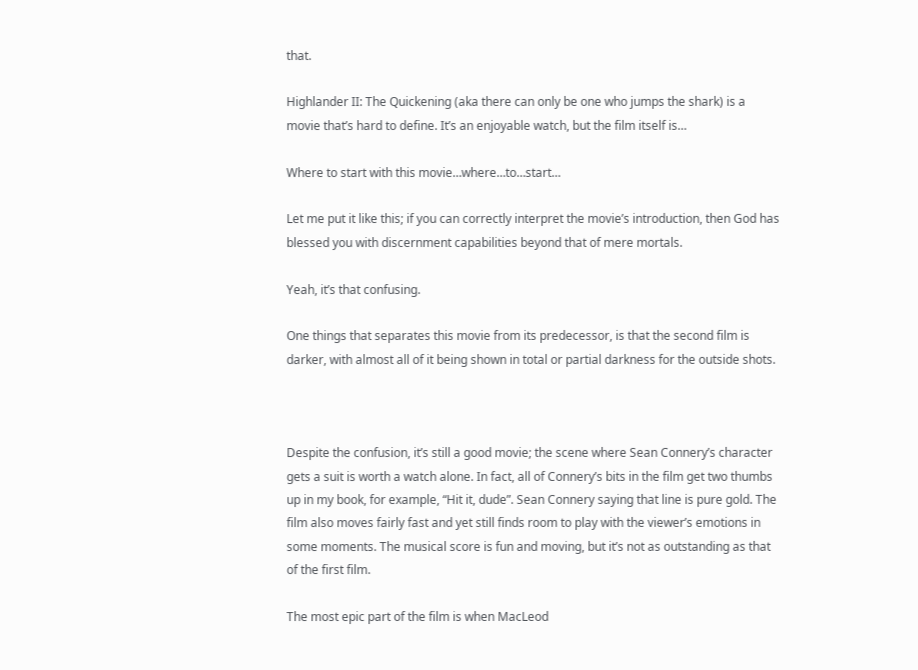that.

Highlander II: The Quickening (aka there can only be one who jumps the shark) is a movie that’s hard to define. It’s an enjoyable watch, but the film itself is…

Where to start with this movie…where…to…start…

Let me put it like this; if you can correctly interpret the movie’s introduction, then God has blessed you with discernment capabilities beyond that of mere mortals.

Yeah, it’s that confusing.

One things that separates this movie from its predecessor, is that the second film is darker, with almost all of it being shown in total or partial darkness for the outside shots.



Despite the confusion, it’s still a good movie; the scene where Sean Connery’s character gets a suit is worth a watch alone. In fact, all of Connery’s bits in the film get two thumbs up in my book, for example, “Hit it, dude”. Sean Connery saying that line is pure gold. The film also moves fairly fast and yet still finds room to play with the viewer’s emotions in some moments. The musical score is fun and moving, but it’s not as outstanding as that of the first film.

The most epic part of the film is when MacLeod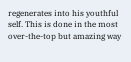regenerates into his youthful self. This is done in the most over-the-top but amazing way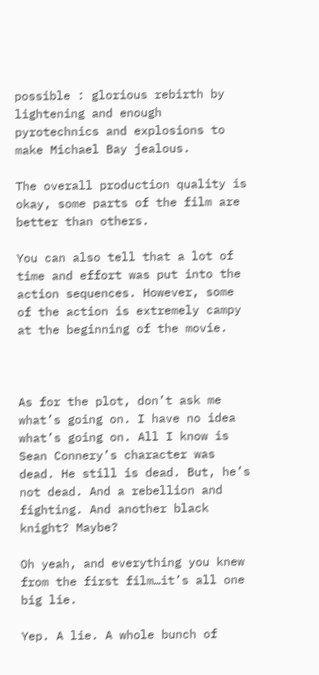possible : glorious rebirth by lightening and enough pyrotechnics and explosions to make Michael Bay jealous.

The overall production quality is okay, some parts of the film are better than others.

You can also tell that a lot of time and effort was put into the action sequences. However, some of the action is extremely campy at the beginning of the movie.



As for the plot, don’t ask me what’s going on. I have no idea what’s going on. All I know is Sean Connery’s character was dead. He still is dead. But, he’s not dead. And a rebellion and fighting. And another black knight? Maybe?

Oh yeah, and everything you knew from the first film…it’s all one big lie.

Yep. A lie. A whole bunch of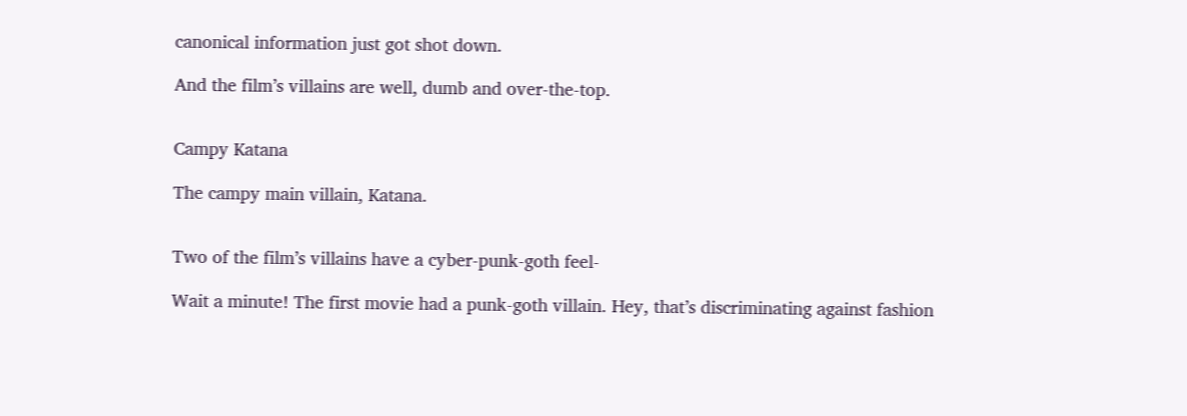canonical information just got shot down.

And the film’s villains are well, dumb and over-the-top.


Campy Katana

The campy main villain, Katana.


Two of the film’s villains have a cyber-punk-goth feel-

Wait a minute! The first movie had a punk-goth villain. Hey, that’s discriminating against fashion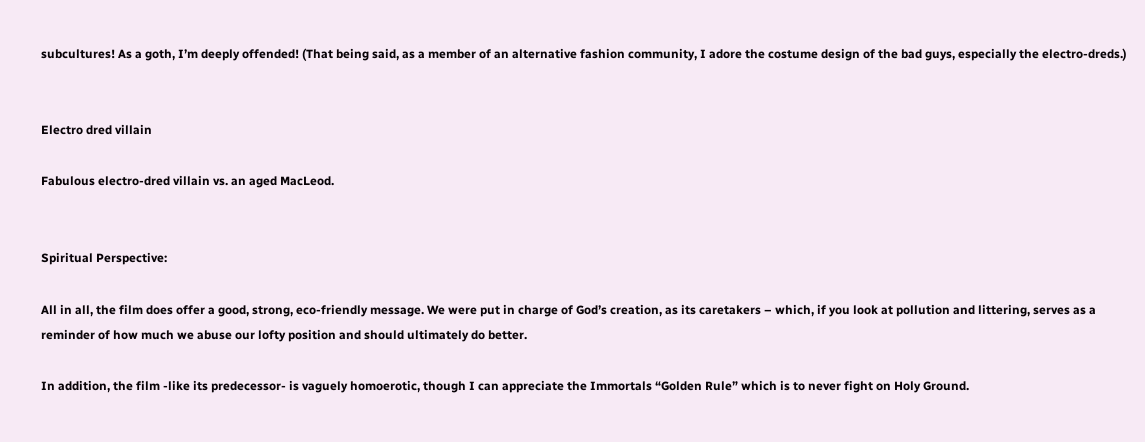subcultures! As a goth, I’m deeply offended! (That being said, as a member of an alternative fashion community, I adore the costume design of the bad guys, especially the electro-dreds.)


Electro dred villain

Fabulous electro-dred villain vs. an aged MacLeod.


Spiritual Perspective:

All in all, the film does offer a good, strong, eco-friendly message. We were put in charge of God’s creation, as its caretakers – which, if you look at pollution and littering, serves as a reminder of how much we abuse our lofty position and should ultimately do better.

In addition, the film -like its predecessor- is vaguely homoerotic, though I can appreciate the Immortals “Golden Rule” which is to never fight on Holy Ground.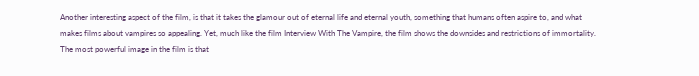Another interesting aspect of the film, is that it takes the glamour out of eternal life and eternal youth, something that humans often aspire to, and what makes films about vampires so appealing. Yet, much like the film Interview With The Vampire, the film shows the downsides and restrictions of immortality. The most powerful image in the film is that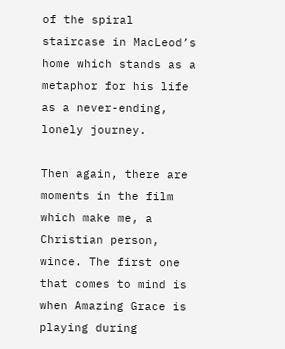of the spiral staircase in MacLeod’s home which stands as a metaphor for his life as a never-ending, lonely journey.

Then again, there are moments in the film which make me, a Christian person, wince. The first one that comes to mind is when Amazing Grace is playing during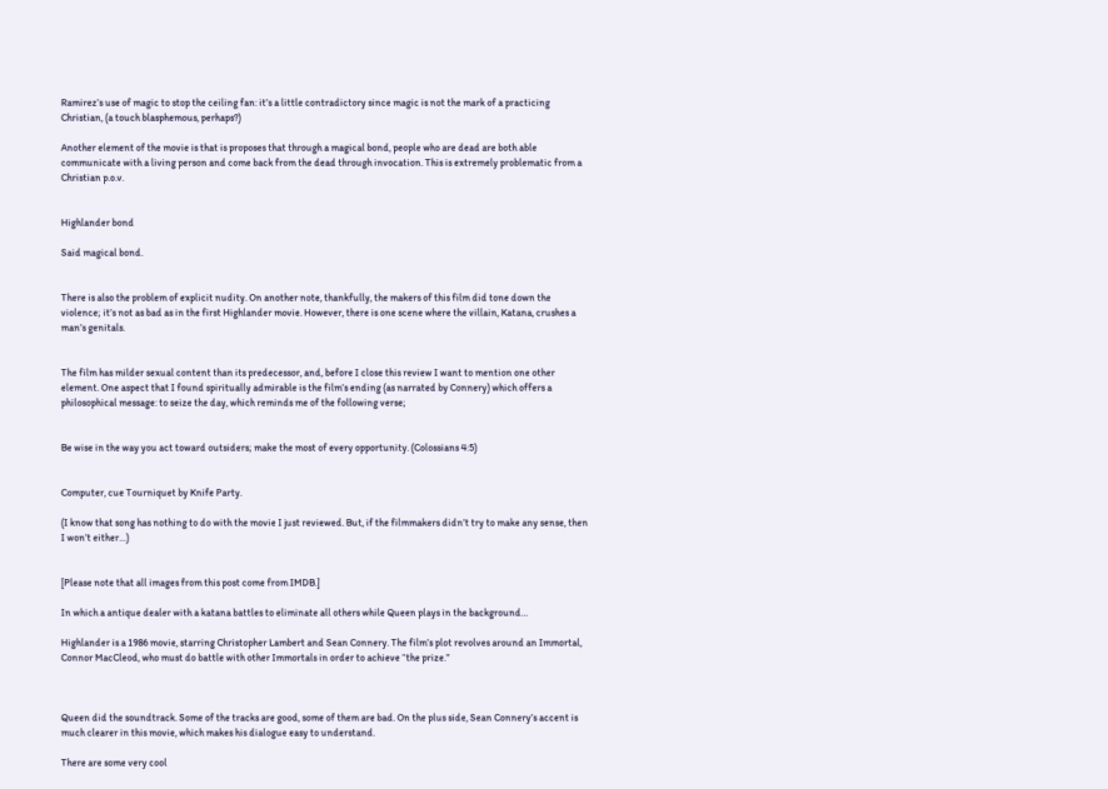Ramirez’s use of magic to stop the ceiling fan: it’s a little contradictory since magic is not the mark of a practicing Christian, (a touch blasphemous, perhaps?)

Another element of the movie is that is proposes that through a magical bond, people who are dead are both able communicate with a living person and come back from the dead through invocation. This is extremely problematic from a Christian p.o.v.


Highlander bond

Said magical bond.


There is also the problem of explicit nudity. On another note, thankfully, the makers of this film did tone down the violence; it’s not as bad as in the first Highlander movie. However, there is one scene where the villain, Katana, crushes a man’s genitals.


The film has milder sexual content than its predecessor, and, before I close this review I want to mention one other element. One aspect that I found spiritually admirable is the film’s ending (as narrated by Connery) which offers a philosophical message: to seize the day, which reminds me of the following verse;


Be wise in the way you act toward outsiders; make the most of every opportunity. (Colossians 4:5)


Computer, cue Tourniquet by Knife Party.

(I know that song has nothing to do with the movie I just reviewed. But, if the filmmakers didn’t try to make any sense, then I won’t either…)


[Please note that all images from this post come from IMDB.]

In which a antique dealer with a katana battles to eliminate all others while Queen plays in the background…

Highlander is a 1986 movie, starring Christopher Lambert and Sean Connery. The film’s plot revolves around an Immortal, Connor MacCleod, who must do battle with other Immortals in order to achieve “the prize.”



Queen did the soundtrack. Some of the tracks are good, some of them are bad. On the plus side, Sean Connery’s accent is much clearer in this movie, which makes his dialogue easy to understand.

There are some very cool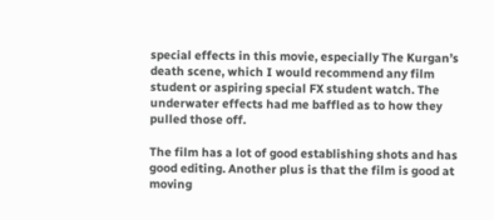special effects in this movie, especially The Kurgan’s death scene, which I would recommend any film student or aspiring special FX student watch. The underwater effects had me baffled as to how they pulled those off.

The film has a lot of good establishing shots and has good editing. Another plus is that the film is good at moving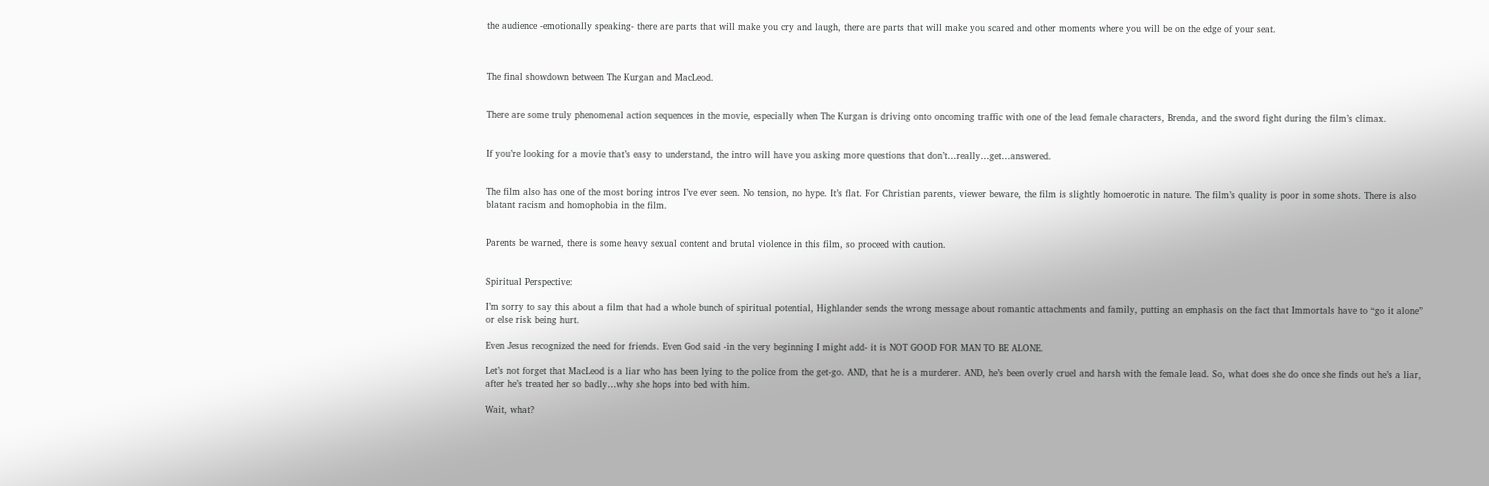the audience -emotionally speaking- there are parts that will make you cry and laugh, there are parts that will make you scared and other moments where you will be on the edge of your seat.



The final showdown between The Kurgan and MacLeod.


There are some truly phenomenal action sequences in the movie, especially when The Kurgan is driving onto oncoming traffic with one of the lead female characters, Brenda, and the sword fight during the film’s climax.


If you’re looking for a movie that’s easy to understand, the intro will have you asking more questions that don’t…really…get…answered.


The film also has one of the most boring intros I’ve ever seen. No tension, no hype. It’s flat. For Christian parents, viewer beware, the film is slightly homoerotic in nature. The film’s quality is poor in some shots. There is also blatant racism and homophobia in the film.


Parents be warned, there is some heavy sexual content and brutal violence in this film, so proceed with caution.


Spiritual Perspective:

I’m sorry to say this about a film that had a whole bunch of spiritual potential, Highlander sends the wrong message about romantic attachments and family, putting an emphasis on the fact that Immortals have to “go it alone” or else risk being hurt.

Even Jesus recognized the need for friends. Even God said -in the very beginning I might add- it is NOT GOOD FOR MAN TO BE ALONE.

Let’s not forget that MacLeod is a liar who has been lying to the police from the get-go. AND, that he is a murderer. AND, he’s been overly cruel and harsh with the female lead. So, what does she do once she finds out he’s a liar, after he’s treated her so badly…why she hops into bed with him.

Wait, what?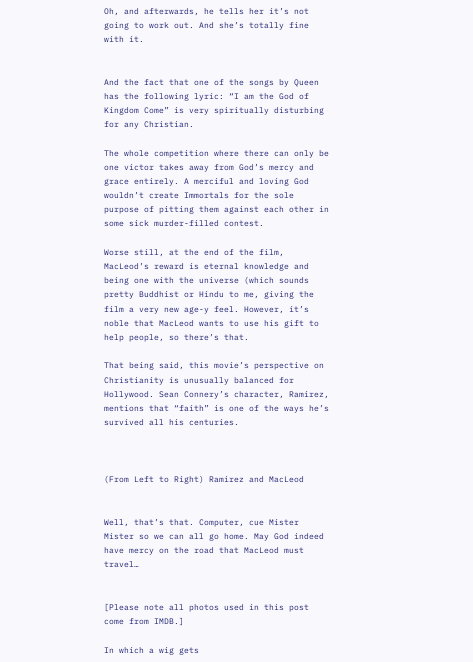Oh, and afterwards, he tells her it’s not going to work out. And she’s totally fine with it.


And the fact that one of the songs by Queen has the following lyric: “I am the God of Kingdom Come” is very spiritually disturbing for any Christian.

The whole competition where there can only be one victor takes away from God’s mercy and grace entirely. A merciful and loving God wouldn’t create Immortals for the sole purpose of pitting them against each other in some sick murder-filled contest.

Worse still, at the end of the film, MacLeod’s reward is eternal knowledge and being one with the universe (which sounds pretty Buddhist or Hindu to me, giving the film a very new age-y feel. However, it’s noble that MacLeod wants to use his gift to help people, so there’s that.

That being said, this movie’s perspective on Christianity is unusually balanced for Hollywood. Sean Connery’s character, Ramirez, mentions that “faith” is one of the ways he’s survived all his centuries.



(From Left to Right) Ramirez and MacLeod


Well, that’s that. Computer, cue Mister Mister so we can all go home. May God indeed have mercy on the road that MacLeod must travel…


[Please note all photos used in this post come from IMDB.]

In which a wig gets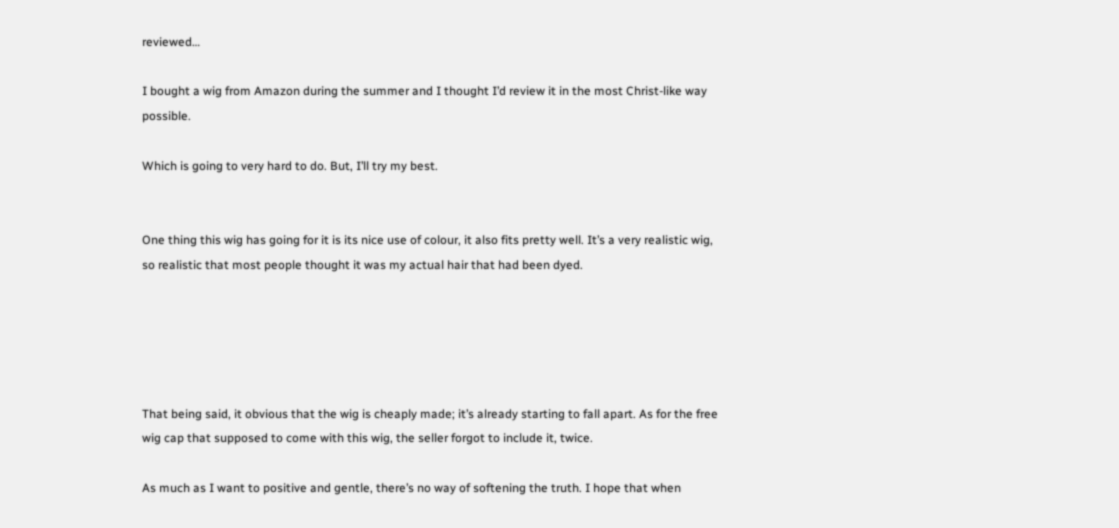reviewed…

I bought a wig from Amazon during the summer and I thought I’d review it in the most Christ-like way possible.

Which is going to very hard to do. But, I’ll try my best.


One thing this wig has going for it is its nice use of colour, it also fits pretty well. It’s a very realistic wig, so realistic that most people thought it was my actual hair that had been dyed.





That being said, it obvious that the wig is cheaply made; it’s already starting to fall apart. As for the free wig cap that supposed to come with this wig, the seller forgot to include it, twice.

As much as I want to positive and gentle, there’s no way of softening the truth. I hope that when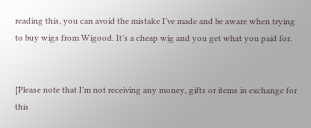reading this, you can avoid the mistake I’ve made and be aware when trying to buy wigs from Wigood. It’s a cheap wig and you get what you paid for.


[Please note that I’m not receiving any money, gifts or items in exchange for this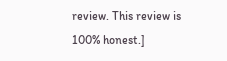review. This review is 100% honest.]